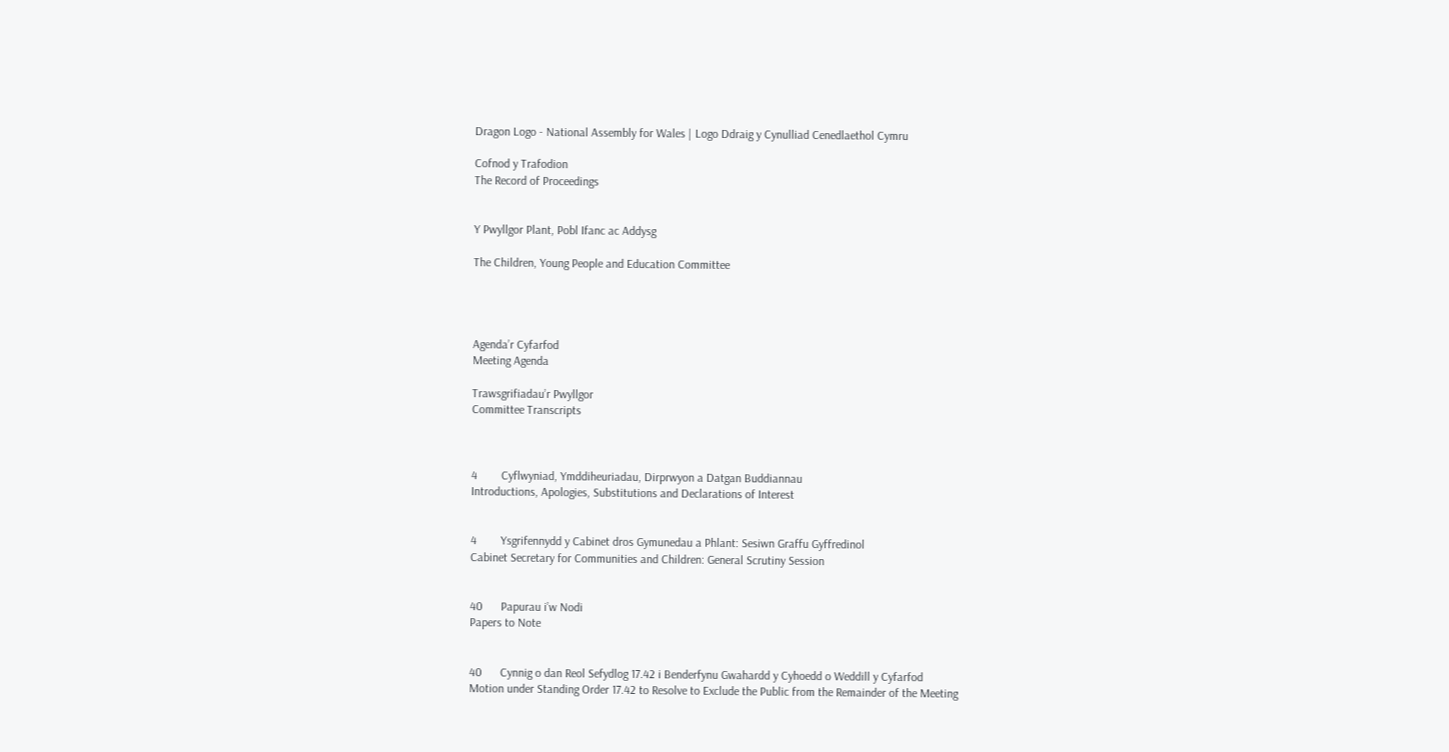Dragon Logo - National Assembly for Wales | Logo Ddraig y Cynulliad Cenedlaethol Cymru

Cofnod y Trafodion
The Record of Proceedings


Y Pwyllgor Plant, Pobl Ifanc ac Addysg

The Children, Young People and Education Committee




Agenda’r Cyfarfod
Meeting Agenda

Trawsgrifiadau’r Pwyllgor
Committee Transcripts



4        Cyflwyniad, Ymddiheuriadau, Dirprwyon a Datgan Buddiannau
Introductions, Apologies, Substitutions and Declarations of Interest


4        Ysgrifennydd y Cabinet dros Gymunedau a Phlant: Sesiwn Graffu Gyffredinol
Cabinet Secretary for Communities and Children: General Scrutiny Session


40      Papurau i’w Nodi
Papers to Note


40      Cynnig o dan Reol Sefydlog 17.42 i Benderfynu Gwahardd y Cyhoedd o Weddill y Cyfarfod
Motion under Standing Order 17.42 to Resolve to Exclude the Public from the Remainder of the Meeting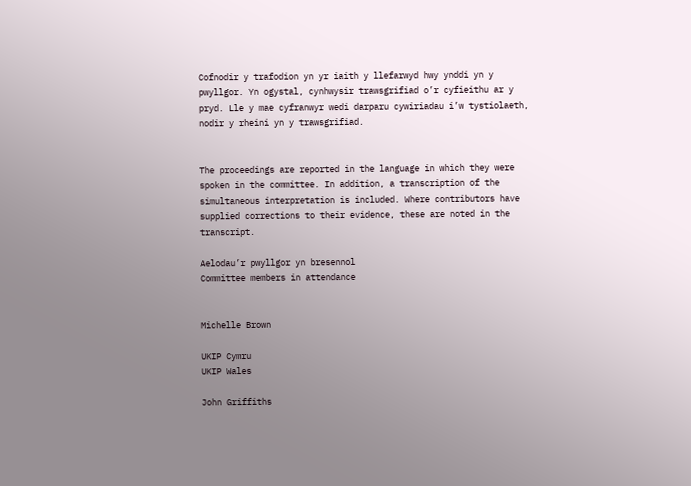Cofnodir y trafodion yn yr iaith y llefarwyd hwy ynddi yn y pwyllgor. Yn ogystal, cynhwysir trawsgrifiad o’r cyfieithu ar y pryd. Lle y mae cyfranwyr wedi darparu cywiriadau i’w tystiolaeth, nodir y rheini yn y trawsgrifiad.


The proceedings are reported in the language in which they were spoken in the committee. In addition, a transcription of the simultaneous interpretation is included. Where contributors have supplied corrections to their evidence, these are noted in the transcript.

Aelodau’r pwyllgor yn bresennol
Committee members in attendance


Michelle Brown

UKIP Cymru
UKIP Wales

John Griffiths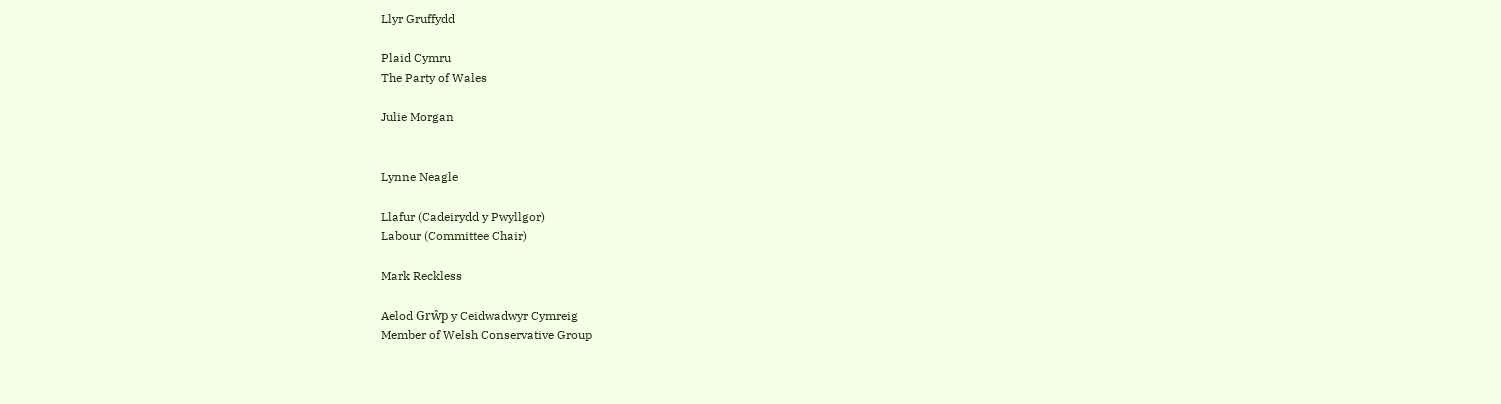Llyr Gruffydd

Plaid Cymru
The Party of Wales

Julie Morgan


Lynne Neagle

Llafur (Cadeirydd y Pwyllgor)
Labour (Committee Chair)

Mark Reckless

Aelod Grŵp y Ceidwadwyr Cymreig
Member of Welsh Conservative Group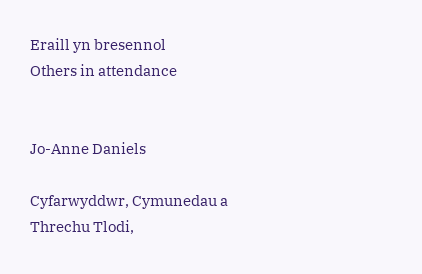Eraill yn bresennol
Others in attendance


Jo-Anne Daniels

Cyfarwyddwr, Cymunedau a Threchu Tlodi,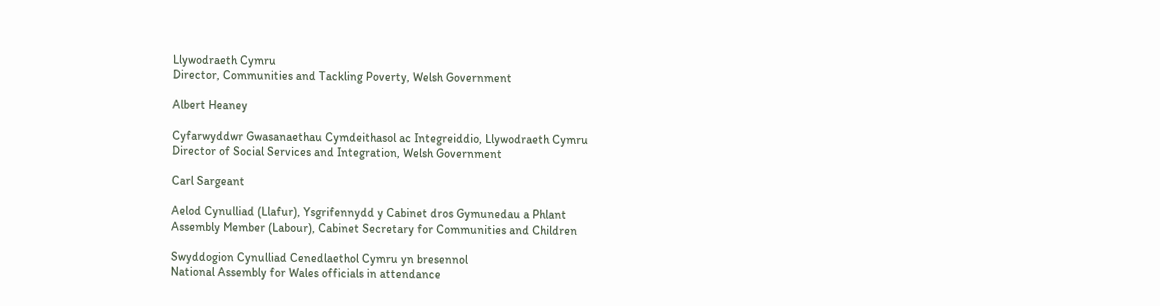Llywodraeth Cymru
Director, Communities and Tackling Poverty, Welsh Government

Albert Heaney

Cyfarwyddwr Gwasanaethau Cymdeithasol ac Integreiddio, Llywodraeth Cymru
Director of Social Services and Integration, Welsh Government

Carl Sargeant

Aelod Cynulliad (Llafur), Ysgrifennydd y Cabinet dros Gymunedau a Phlant
Assembly Member (Labour), Cabinet Secretary for Communities and Children

Swyddogion Cynulliad Cenedlaethol Cymru yn bresennol
National Assembly for Wales officials in attendance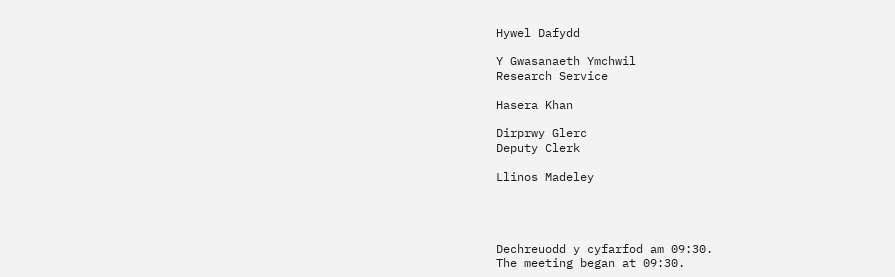Hywel Dafydd

Y Gwasanaeth Ymchwil
Research Service

Hasera Khan

Dirprwy Glerc
Deputy Clerk

Llinos Madeley




Dechreuodd y cyfarfod am 09:30.
The meeting began at 09:30.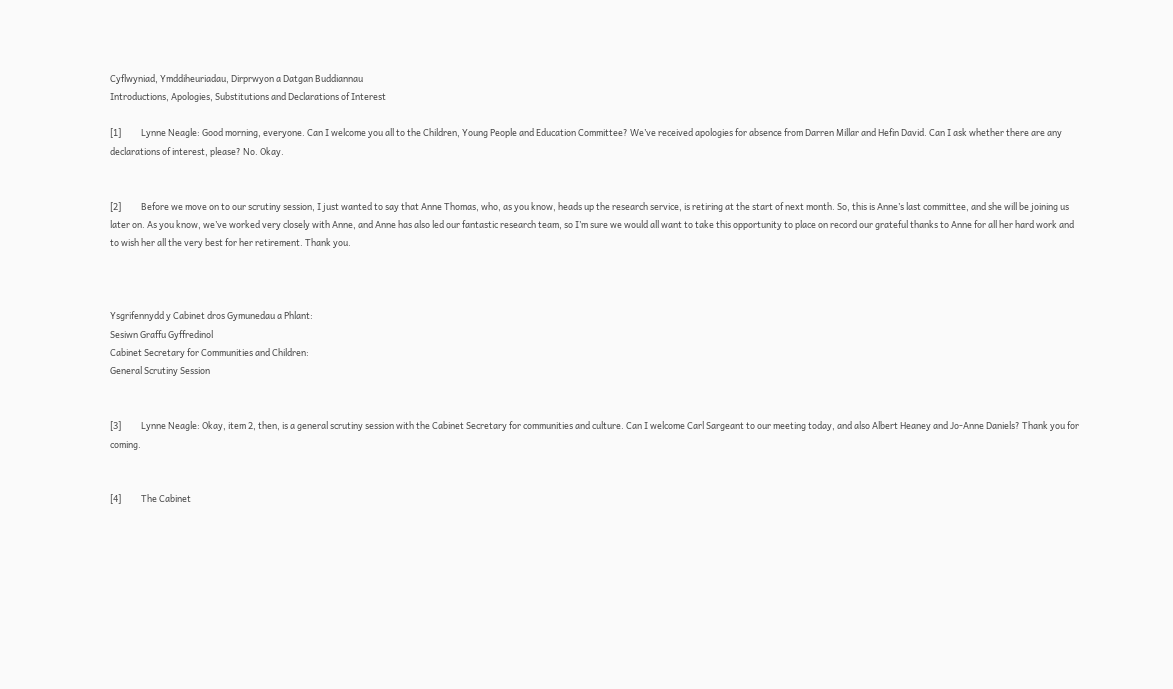Cyflwyniad, Ymddiheuriadau, Dirprwyon a Datgan Buddiannau
Introductions, Apologies, Substitutions and Declarations of Interest

[1]          Lynne Neagle: Good morning, everyone. Can I welcome you all to the Children, Young People and Education Committee? We’ve received apologies for absence from Darren Millar and Hefin David. Can I ask whether there are any declarations of interest, please? No. Okay.


[2]          Before we move on to our scrutiny session, I just wanted to say that Anne Thomas, who, as you know, heads up the research service, is retiring at the start of next month. So, this is Anne’s last committee, and she will be joining us later on. As you know, we’ve worked very closely with Anne, and Anne has also led our fantastic research team, so I’m sure we would all want to take this opportunity to place on record our grateful thanks to Anne for all her hard work and to wish her all the very best for her retirement. Thank you.



Ysgrifennydd y Cabinet dros Gymunedau a Phlant:
Sesiwn Graffu Gyffredinol
Cabinet Secretary for Communities and Children:
General Scrutiny Session


[3]          Lynne Neagle: Okay, item 2, then, is a general scrutiny session with the Cabinet Secretary for communities and culture. Can I welcome Carl Sargeant to our meeting today, and also Albert Heaney and Jo-Anne Daniels? Thank you for coming.


[4]          The Cabinet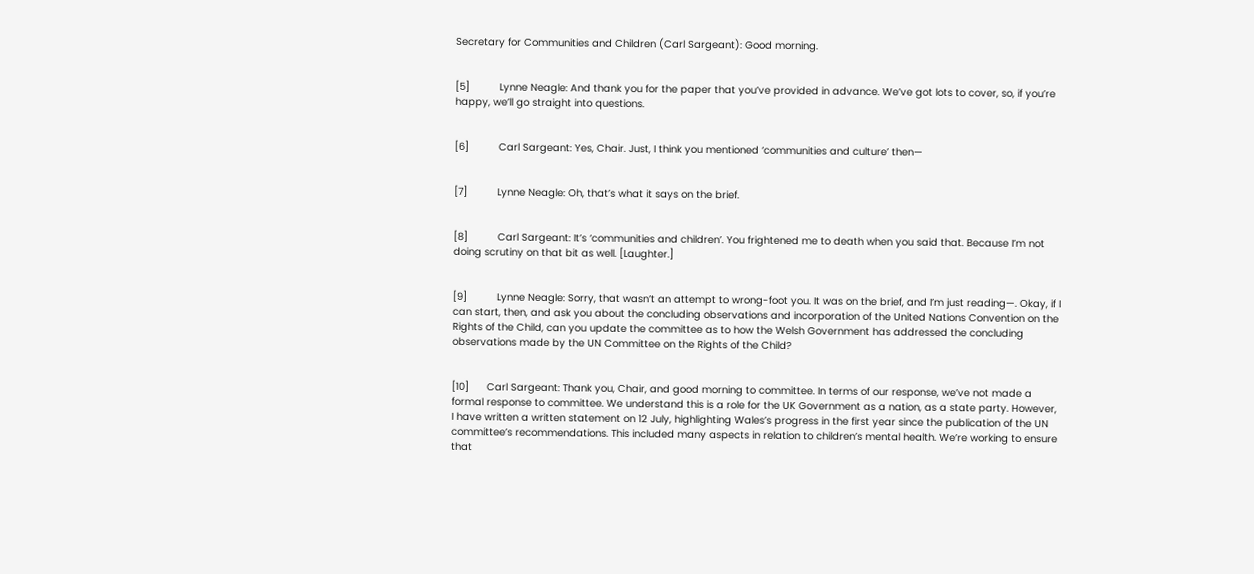Secretary for Communities and Children (Carl Sargeant): Good morning.


[5]          Lynne Neagle: And thank you for the paper that you’ve provided in advance. We’ve got lots to cover, so, if you’re happy, we’ll go straight into questions.


[6]          Carl Sargeant: Yes, Chair. Just, I think you mentioned ‘communities and culture’ then—


[7]          Lynne Neagle: Oh, that’s what it says on the brief.


[8]          Carl Sargeant: It’s ‘communities and children’. You frightened me to death when you said that. Because I’m not doing scrutiny on that bit as well. [Laughter.]


[9]          Lynne Neagle: Sorry, that wasn’t an attempt to wrong-foot you. It was on the brief, and I’m just reading—. Okay, if I can start, then, and ask you about the concluding observations and incorporation of the United Nations Convention on the Rights of the Child, can you update the committee as to how the Welsh Government has addressed the concluding observations made by the UN Committee on the Rights of the Child?


[10]      Carl Sargeant: Thank you, Chair, and good morning to committee. In terms of our response, we’ve not made a formal response to committee. We understand this is a role for the UK Government as a nation, as a state party. However, I have written a written statement on 12 July, highlighting Wales’s progress in the first year since the publication of the UN committee’s recommendations. This included many aspects in relation to children’s mental health. We’re working to ensure that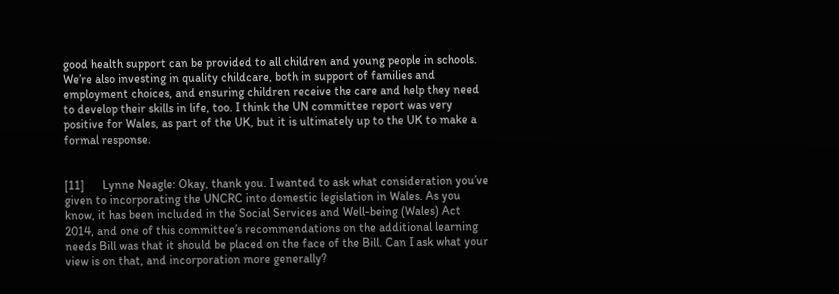good health support can be provided to all children and young people in schools. We’re also investing in quality childcare, both in support of families and employment choices, and ensuring children receive the care and help they need to develop their skills in life, too. I think the UN committee report was very positive for Wales, as part of the UK, but it is ultimately up to the UK to make a formal response.


[11]      Lynne Neagle: Okay, thank you. I wanted to ask what consideration you’ve given to incorporating the UNCRC into domestic legislation in Wales. As you know, it has been included in the Social Services and Well-being (Wales) Act 2014, and one of this committee’s recommendations on the additional learning needs Bill was that it should be placed on the face of the Bill. Can I ask what your view is on that, and incorporation more generally?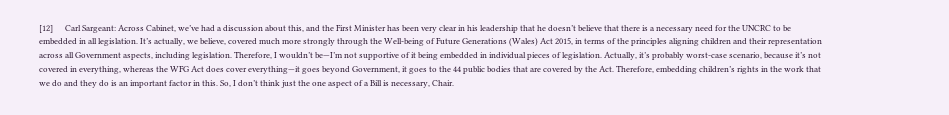[12]      Carl Sargeant: Across Cabinet, we’ve had a discussion about this, and the First Minister has been very clear in his leadership that he doesn’t believe that there is a necessary need for the UNCRC to be embedded in all legislation. It’s actually, we believe, covered much more strongly through the Well-being of Future Generations (Wales) Act 2015, in terms of the principles aligning children and their representation across all Government aspects, including legislation. Therefore, I wouldn’t be—I’m not supportive of it being embedded in individual pieces of legislation. Actually, it’s probably worst-case scenario, because it’s not covered in everything, whereas the WFG Act does cover everything—it goes beyond Government, it goes to the 44 public bodies that are covered by the Act. Therefore, embedding children’s rights in the work that we do and they do is an important factor in this. So, I don’t think just the one aspect of a Bill is necessary, Chair.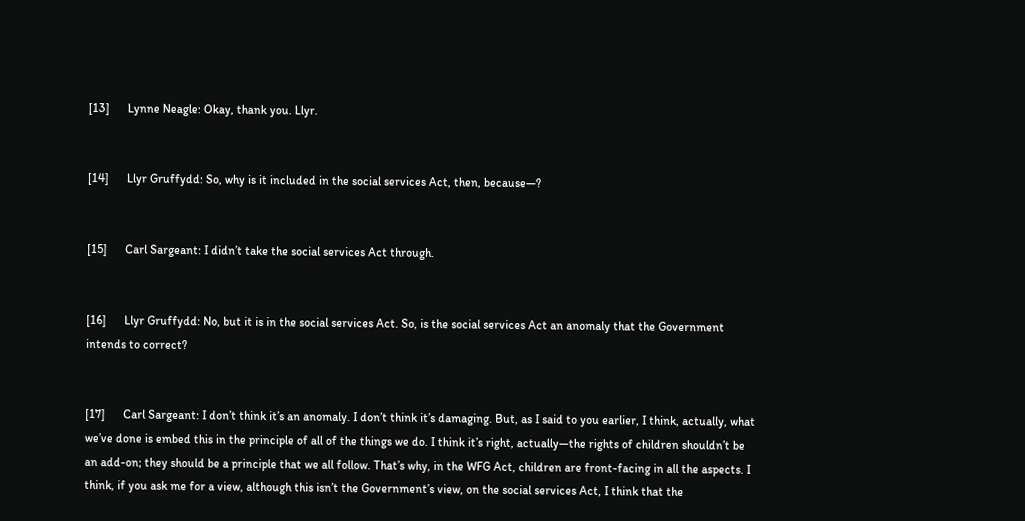[13]      Lynne Neagle: Okay, thank you. Llyr.


[14]      Llyr Gruffydd: So, why is it included in the social services Act, then, because—?


[15]      Carl Sargeant: I didn’t take the social services Act through.


[16]      Llyr Gruffydd: No, but it is in the social services Act. So, is the social services Act an anomaly that the Government intends to correct?


[17]      Carl Sargeant: I don’t think it’s an anomaly. I don’t think it’s damaging. But, as I said to you earlier, I think, actually, what we’ve done is embed this in the principle of all of the things we do. I think it’s right, actually—the rights of children shouldn’t be an add-on; they should be a principle that we all follow. That’s why, in the WFG Act, children are front-facing in all the aspects. I think, if you ask me for a view, although this isn’t the Government’s view, on the social services Act, I think that the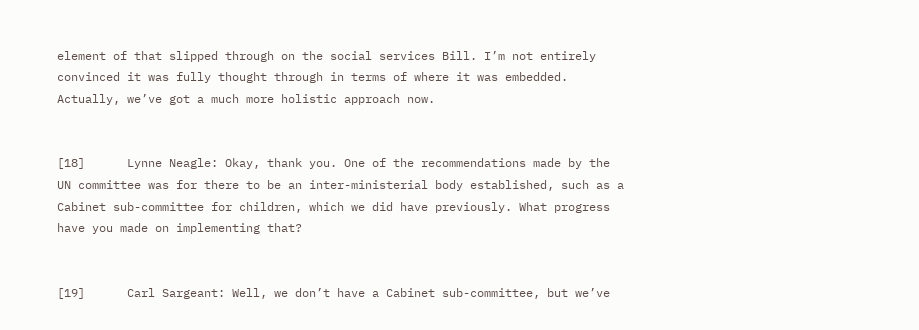element of that slipped through on the social services Bill. I’m not entirely convinced it was fully thought through in terms of where it was embedded. Actually, we’ve got a much more holistic approach now.


[18]      Lynne Neagle: Okay, thank you. One of the recommendations made by the UN committee was for there to be an inter-ministerial body established, such as a Cabinet sub-committee for children, which we did have previously. What progress have you made on implementing that?


[19]      Carl Sargeant: Well, we don’t have a Cabinet sub-committee, but we’ve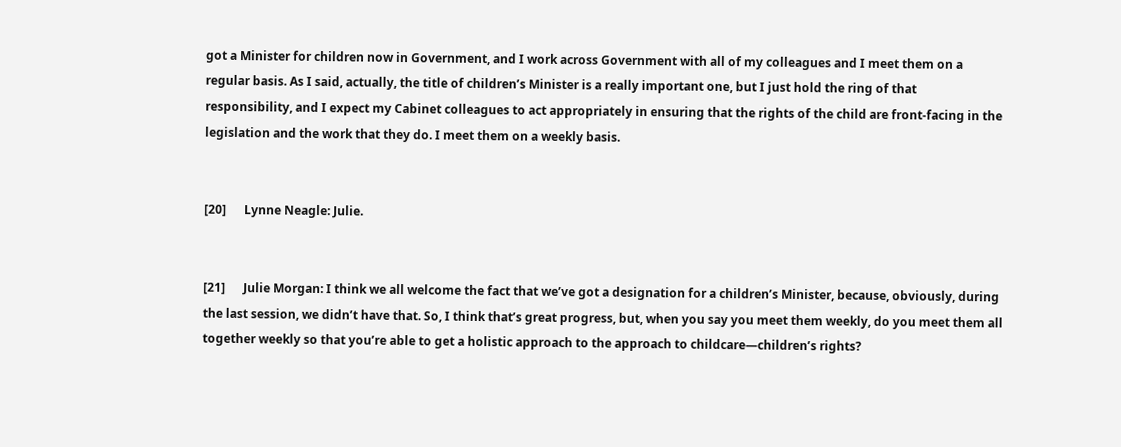got a Minister for children now in Government, and I work across Government with all of my colleagues and I meet them on a regular basis. As I said, actually, the title of children’s Minister is a really important one, but I just hold the ring of that responsibility, and I expect my Cabinet colleagues to act appropriately in ensuring that the rights of the child are front-facing in the legislation and the work that they do. I meet them on a weekly basis.


[20]      Lynne Neagle: Julie.


[21]      Julie Morgan: I think we all welcome the fact that we’ve got a designation for a children’s Minister, because, obviously, during the last session, we didn’t have that. So, I think that’s great progress, but, when you say you meet them weekly, do you meet them all together weekly so that you’re able to get a holistic approach to the approach to childcare—children’s rights?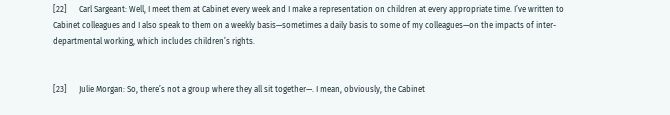[22]      Carl Sargeant: Well, I meet them at Cabinet every week and I make a representation on children at every appropriate time. I’ve written to Cabinet colleagues and I also speak to them on a weekly basis—sometimes a daily basis to some of my colleagues—on the impacts of inter-departmental working, which includes children’s rights.


[23]      Julie Morgan: So, there’s not a group where they all sit together—. I mean, obviously, the Cabinet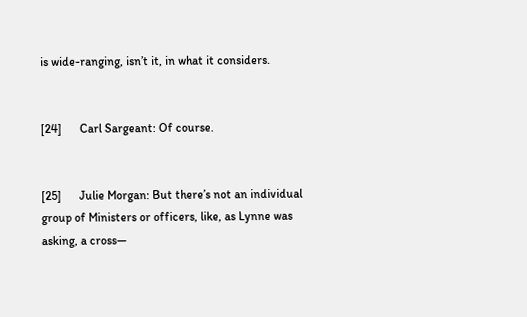is wide-ranging, isn’t it, in what it considers.


[24]      Carl Sargeant: Of course.


[25]      Julie Morgan: But there’s not an individual group of Ministers or officers, like, as Lynne was asking, a cross—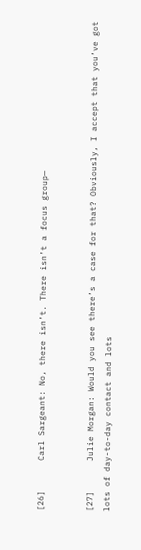[26]      Carl Sargeant: No, there isn’t. There isn’t a focus group—


[27]      Julie Morgan: Would you see there’s a case for that? Obviously, I accept that you’ve got lots of day-to-day contact and lots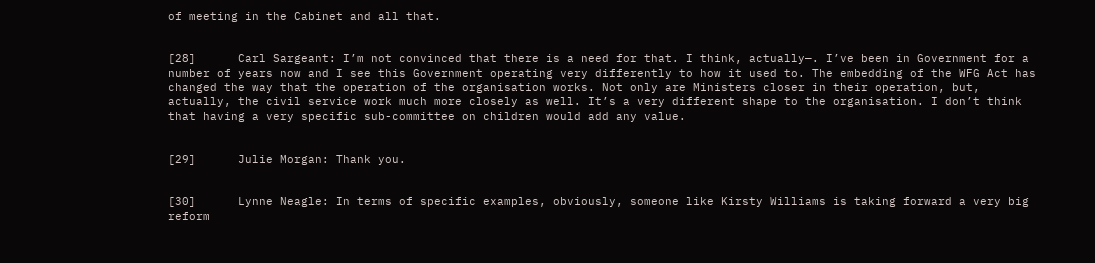of meeting in the Cabinet and all that.


[28]      Carl Sargeant: I’m not convinced that there is a need for that. I think, actually—. I’ve been in Government for a number of years now and I see this Government operating very differently to how it used to. The embedding of the WFG Act has changed the way that the operation of the organisation works. Not only are Ministers closer in their operation, but, actually, the civil service work much more closely as well. It’s a very different shape to the organisation. I don’t think that having a very specific sub-committee on children would add any value.


[29]      Julie Morgan: Thank you.


[30]      Lynne Neagle: In terms of specific examples, obviously, someone like Kirsty Williams is taking forward a very big reform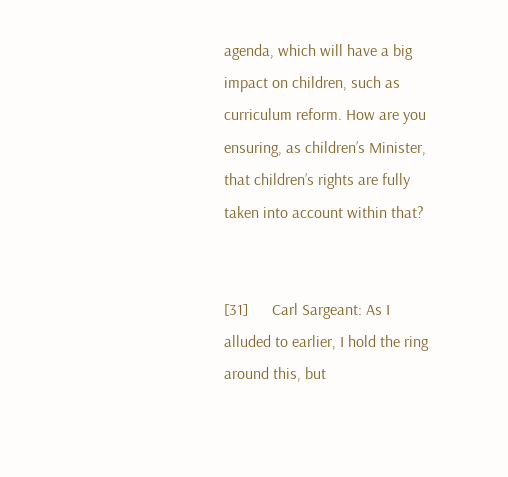agenda, which will have a big impact on children, such as curriculum reform. How are you ensuring, as children’s Minister, that children’s rights are fully taken into account within that?


[31]      Carl Sargeant: As I alluded to earlier, I hold the ring around this, but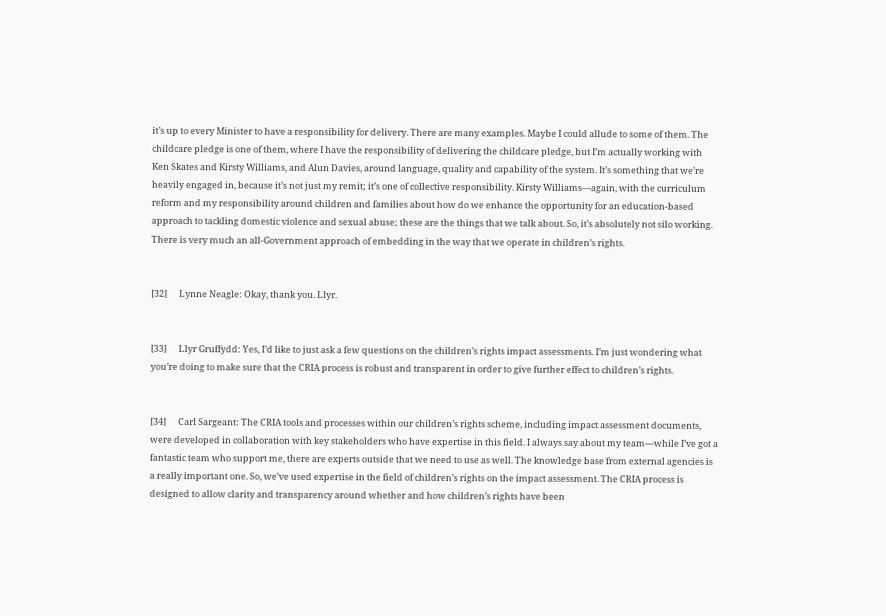it’s up to every Minister to have a responsibility for delivery. There are many examples. Maybe I could allude to some of them. The childcare pledge is one of them, where I have the responsibility of delivering the childcare pledge, but I’m actually working with Ken Skates and Kirsty Williams, and Alun Davies, around language, quality and capability of the system. It’s something that we’re heavily engaged in, because it’s not just my remit; it’s one of collective responsibility. Kirsty Williams—again, with the curriculum reform and my responsibility around children and families about how do we enhance the opportunity for an education-based approach to tackling domestic violence and sexual abuse; these are the things that we talk about. So, it’s absolutely not silo working. There is very much an all-Government approach of embedding in the way that we operate in children’s rights.


[32]      Lynne Neagle: Okay, thank you. Llyr.


[33]      Llyr Gruffydd: Yes, I’d like to just ask a few questions on the children’s rights impact assessments. I’m just wondering what you’re doing to make sure that the CRIA process is robust and transparent in order to give further effect to children’s rights.


[34]      Carl Sargeant: The CRIA tools and processes within our children’s rights scheme, including impact assessment documents, were developed in collaboration with key stakeholders who have expertise in this field. I always say about my team—while I’ve got a fantastic team who support me, there are experts outside that we need to use as well. The knowledge base from external agencies is a really important one. So, we’ve used expertise in the field of children’s rights on the impact assessment. The CRIA process is designed to allow clarity and transparency around whether and how children’s rights have been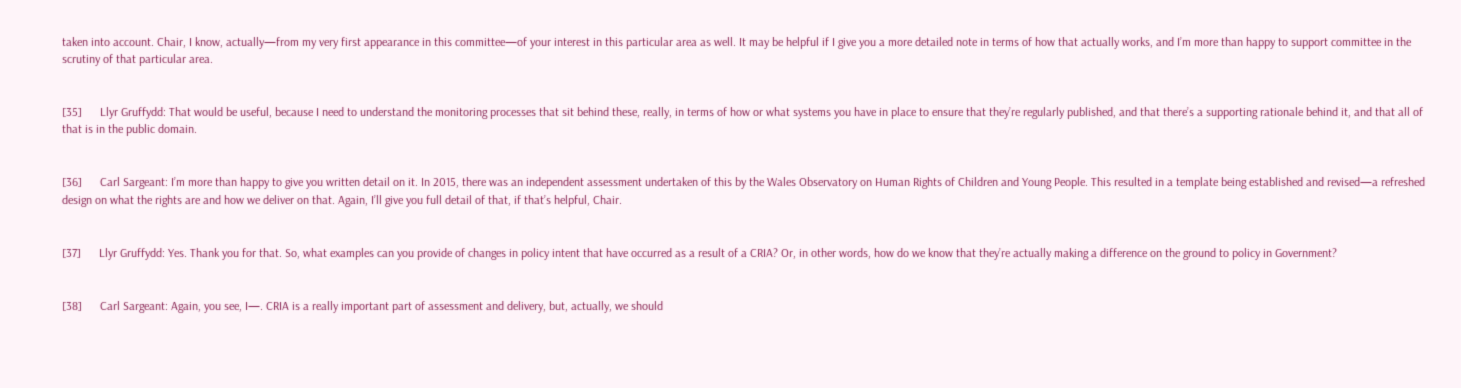taken into account. Chair, I know, actually—from my very first appearance in this committee—of your interest in this particular area as well. It may be helpful if I give you a more detailed note in terms of how that actually works, and I’m more than happy to support committee in the scrutiny of that particular area.


[35]      Llyr Gruffydd: That would be useful, because I need to understand the monitoring processes that sit behind these, really, in terms of how or what systems you have in place to ensure that they’re regularly published, and that there’s a supporting rationale behind it, and that all of that is in the public domain.


[36]      Carl Sargeant: I’m more than happy to give you written detail on it. In 2015, there was an independent assessment undertaken of this by the Wales Observatory on Human Rights of Children and Young People. This resulted in a template being established and revised—a refreshed design on what the rights are and how we deliver on that. Again, I’ll give you full detail of that, if that’s helpful, Chair.


[37]      Llyr Gruffydd: Yes. Thank you for that. So, what examples can you provide of changes in policy intent that have occurred as a result of a CRIA? Or, in other words, how do we know that they’re actually making a difference on the ground to policy in Government?


[38]      Carl Sargeant: Again, you see, I—. CRIA is a really important part of assessment and delivery, but, actually, we should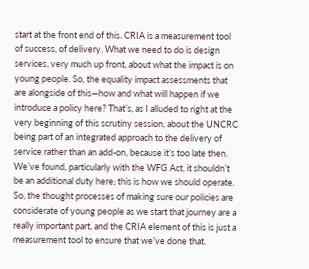start at the front end of this. CRIA is a measurement tool of success, of delivery. What we need to do is design services, very much up front, about what the impact is on young people. So, the equality impact assessments that are alongside of this—how and what will happen if we introduce a policy here? That’s, as I alluded to right at the very beginning of this scrutiny session, about the UNCRC being part of an integrated approach to the delivery of service rather than an add-on, because it’s too late then. We’ve found, particularly with the WFG Act, it shouldn’t be an additional duty here; this is how we should operate. So, the thought processes of making sure our policies are considerate of young people as we start that journey are a really important part, and the CRIA element of this is just a measurement tool to ensure that we’ve done that.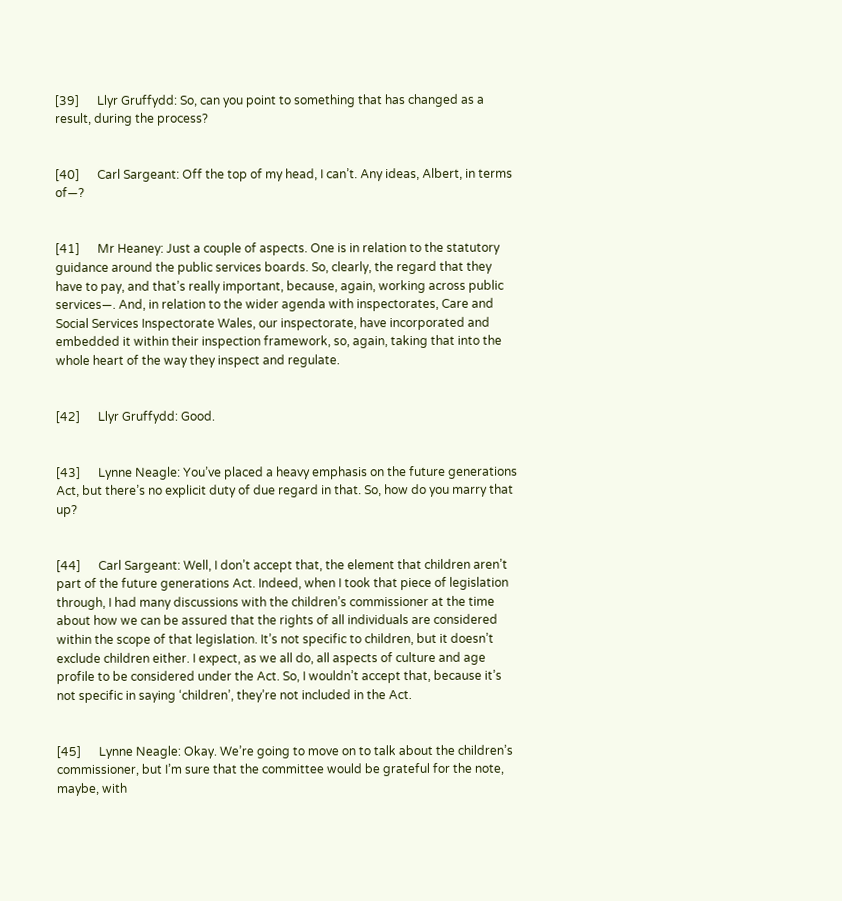[39]      Llyr Gruffydd: So, can you point to something that has changed as a result, during the process?


[40]      Carl Sargeant: Off the top of my head, I can’t. Any ideas, Albert, in terms of—?


[41]      Mr Heaney: Just a couple of aspects. One is in relation to the statutory guidance around the public services boards. So, clearly, the regard that they have to pay, and that’s really important, because, again, working across public services—. And, in relation to the wider agenda with inspectorates, Care and Social Services Inspectorate Wales, our inspectorate, have incorporated and embedded it within their inspection framework, so, again, taking that into the whole heart of the way they inspect and regulate.


[42]      Llyr Gruffydd: Good.


[43]      Lynne Neagle: You’ve placed a heavy emphasis on the future generations Act, but there’s no explicit duty of due regard in that. So, how do you marry that up?


[44]      Carl Sargeant: Well, I don’t accept that, the element that children aren’t part of the future generations Act. Indeed, when I took that piece of legislation through, I had many discussions with the children’s commissioner at the time about how we can be assured that the rights of all individuals are considered within the scope of that legislation. It’s not specific to children, but it doesn’t exclude children either. I expect, as we all do, all aspects of culture and age profile to be considered under the Act. So, I wouldn’t accept that, because it’s not specific in saying ‘children’, they’re not included in the Act.


[45]      Lynne Neagle: Okay. We’re going to move on to talk about the children’s commissioner, but I’m sure that the committee would be grateful for the note, maybe, with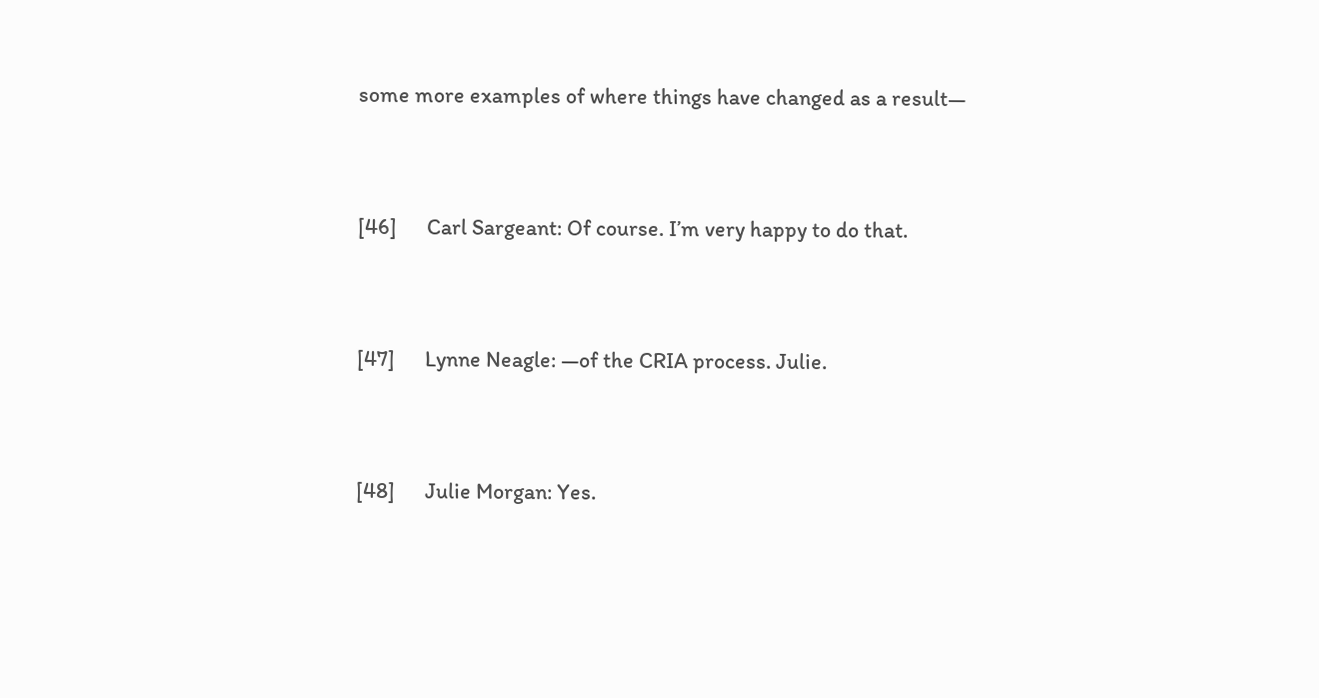some more examples of where things have changed as a result—


[46]      Carl Sargeant: Of course. I’m very happy to do that.


[47]      Lynne Neagle: —of the CRIA process. Julie.


[48]      Julie Morgan: Yes.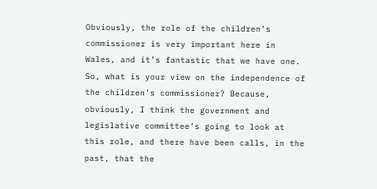Obviously, the role of the children’s commissioner is very important here in Wales, and it’s fantastic that we have one. So, what is your view on the independence of the children’s commissioner? Because, obviously, I think the government and legislative committee’s going to look at this role, and there have been calls, in the past, that the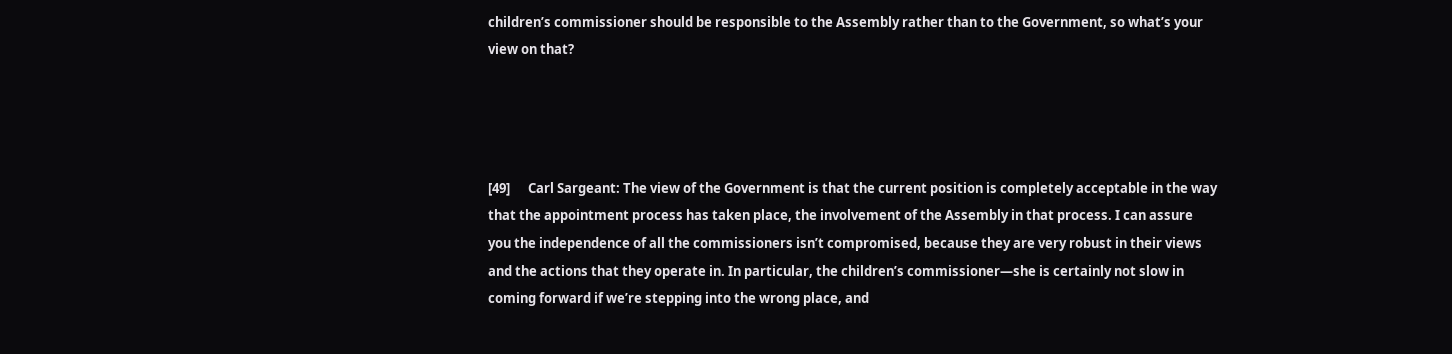children’s commissioner should be responsible to the Assembly rather than to the Government, so what’s your view on that?




[49]      Carl Sargeant: The view of the Government is that the current position is completely acceptable in the way that the appointment process has taken place, the involvement of the Assembly in that process. I can assure you the independence of all the commissioners isn’t compromised, because they are very robust in their views and the actions that they operate in. In particular, the children’s commissioner—she is certainly not slow in coming forward if we’re stepping into the wrong place, and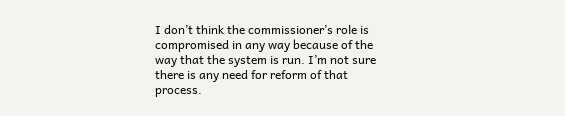I don’t think the commissioner’s role is compromised in any way because of the way that the system is run. I’m not sure there is any need for reform of that process.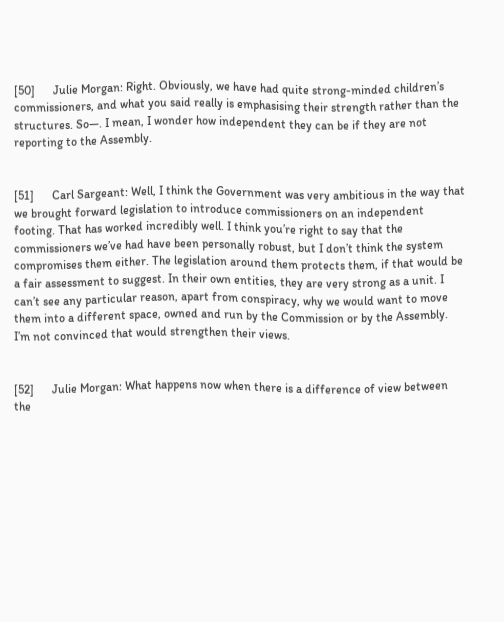[50]      Julie Morgan: Right. Obviously, we have had quite strong-minded children’s commissioners, and what you said really is emphasising their strength rather than the structures. So—. I mean, I wonder how independent they can be if they are not reporting to the Assembly.


[51]      Carl Sargeant: Well, I think the Government was very ambitious in the way that we brought forward legislation to introduce commissioners on an independent footing. That has worked incredibly well. I think you’re right to say that the commissioners we’ve had have been personally robust, but I don’t think the system compromises them either. The legislation around them protects them, if that would be a fair assessment to suggest. In their own entities, they are very strong as a unit. I can’t see any particular reason, apart from conspiracy, why we would want to move them into a different space, owned and run by the Commission or by the Assembly. I’m not convinced that would strengthen their views.


[52]      Julie Morgan: What happens now when there is a difference of view between the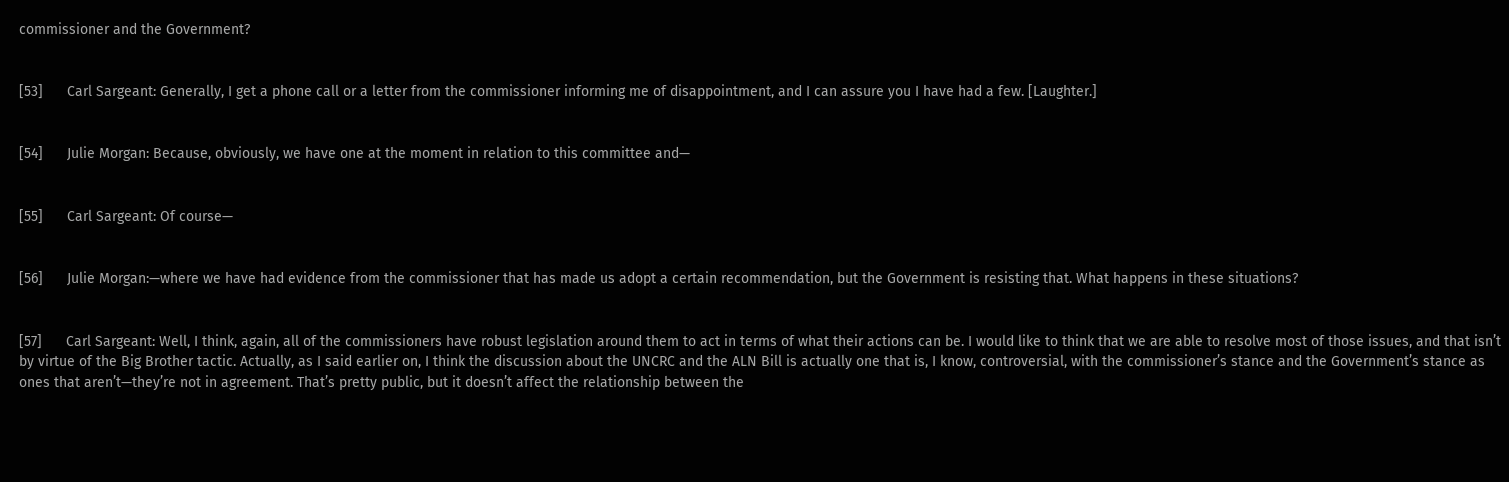commissioner and the Government?


[53]      Carl Sargeant: Generally, I get a phone call or a letter from the commissioner informing me of disappointment, and I can assure you I have had a few. [Laughter.]


[54]      Julie Morgan: Because, obviously, we have one at the moment in relation to this committee and—


[55]      Carl Sargeant: Of course—


[56]      Julie Morgan:—where we have had evidence from the commissioner that has made us adopt a certain recommendation, but the Government is resisting that. What happens in these situations?


[57]      Carl Sargeant: Well, I think, again, all of the commissioners have robust legislation around them to act in terms of what their actions can be. I would like to think that we are able to resolve most of those issues, and that isn’t by virtue of the Big Brother tactic. Actually, as I said earlier on, I think the discussion about the UNCRC and the ALN Bill is actually one that is, I know, controversial, with the commissioner’s stance and the Government’s stance as ones that aren’t—they’re not in agreement. That’s pretty public, but it doesn’t affect the relationship between the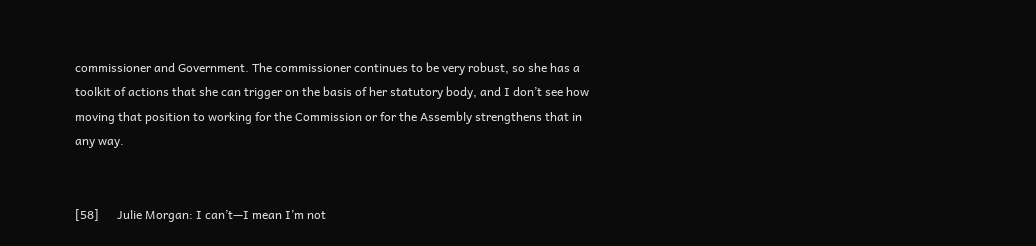commissioner and Government. The commissioner continues to be very robust, so she has a toolkit of actions that she can trigger on the basis of her statutory body, and I don’t see how moving that position to working for the Commission or for the Assembly strengthens that in any way.


[58]      Julie Morgan: I can’t—I mean I’m not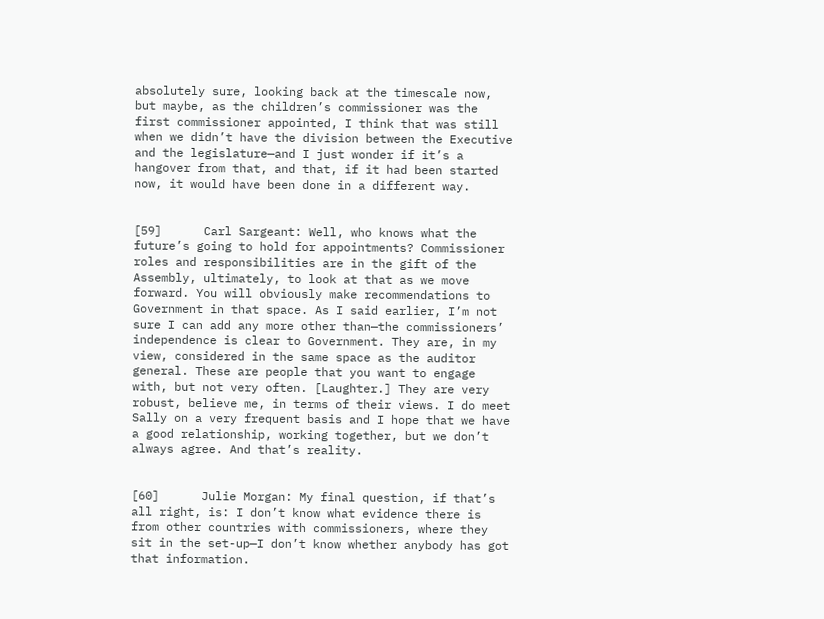absolutely sure, looking back at the timescale now, but maybe, as the children’s commissioner was the first commissioner appointed, I think that was still when we didn’t have the division between the Executive and the legislature—and I just wonder if it’s a hangover from that, and that, if it had been started now, it would have been done in a different way.


[59]      Carl Sargeant: Well, who knows what the future’s going to hold for appointments? Commissioner roles and responsibilities are in the gift of the Assembly, ultimately, to look at that as we move forward. You will obviously make recommendations to Government in that space. As I said earlier, I’m not sure I can add any more other than—the commissioners’ independence is clear to Government. They are, in my view, considered in the same space as the auditor general. These are people that you want to engage with, but not very often. [Laughter.] They are very robust, believe me, in terms of their views. I do meet Sally on a very frequent basis and I hope that we have a good relationship, working together, but we don’t always agree. And that’s reality.


[60]      Julie Morgan: My final question, if that’s all right, is: I don’t know what evidence there is from other countries with commissioners, where they sit in the set-up—I don’t know whether anybody has got that information.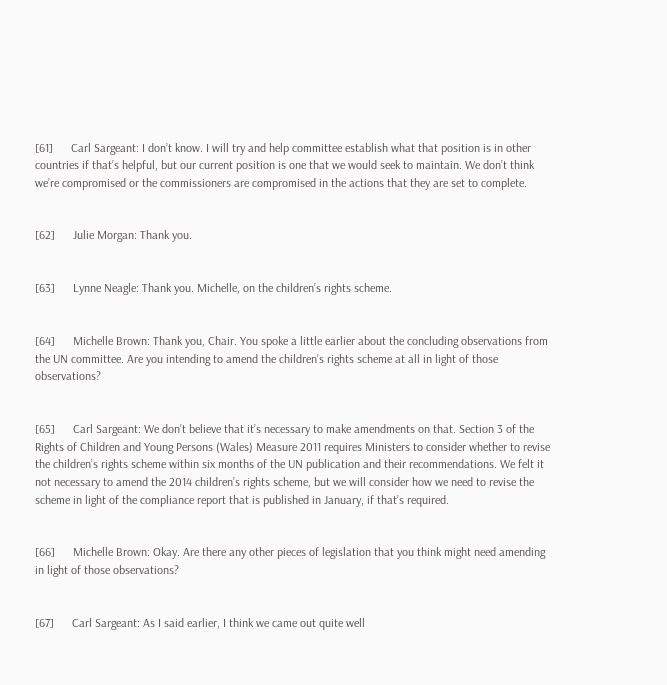[61]      Carl Sargeant: I don’t know. I will try and help committee establish what that position is in other countries if that’s helpful, but our current position is one that we would seek to maintain. We don’t think we’re compromised or the commissioners are compromised in the actions that they are set to complete.


[62]      Julie Morgan: Thank you.


[63]      Lynne Neagle: Thank you. Michelle, on the children’s rights scheme.


[64]      Michelle Brown: Thank you, Chair. You spoke a little earlier about the concluding observations from the UN committee. Are you intending to amend the children’s rights scheme at all in light of those observations?


[65]      Carl Sargeant: We don’t believe that it’s necessary to make amendments on that. Section 3 of the Rights of Children and Young Persons (Wales) Measure 2011 requires Ministers to consider whether to revise the children’s rights scheme within six months of the UN publication and their recommendations. We felt it not necessary to amend the 2014 children’s rights scheme, but we will consider how we need to revise the scheme in light of the compliance report that is published in January, if that’s required.


[66]      Michelle Brown: Okay. Are there any other pieces of legislation that you think might need amending in light of those observations?


[67]      Carl Sargeant: As I said earlier, I think we came out quite well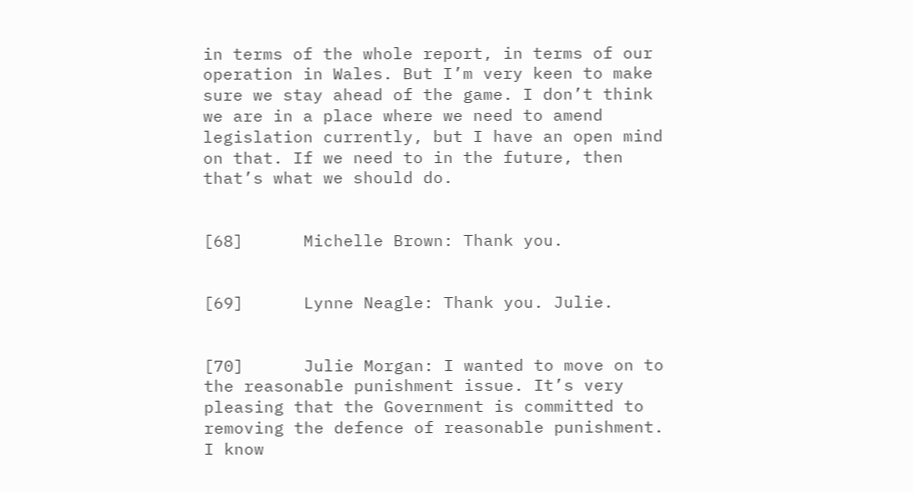in terms of the whole report, in terms of our operation in Wales. But I’m very keen to make sure we stay ahead of the game. I don’t think we are in a place where we need to amend legislation currently, but I have an open mind on that. If we need to in the future, then that’s what we should do.


[68]      Michelle Brown: Thank you.


[69]      Lynne Neagle: Thank you. Julie.


[70]      Julie Morgan: I wanted to move on to the reasonable punishment issue. It’s very pleasing that the Government is committed to removing the defence of reasonable punishment. I know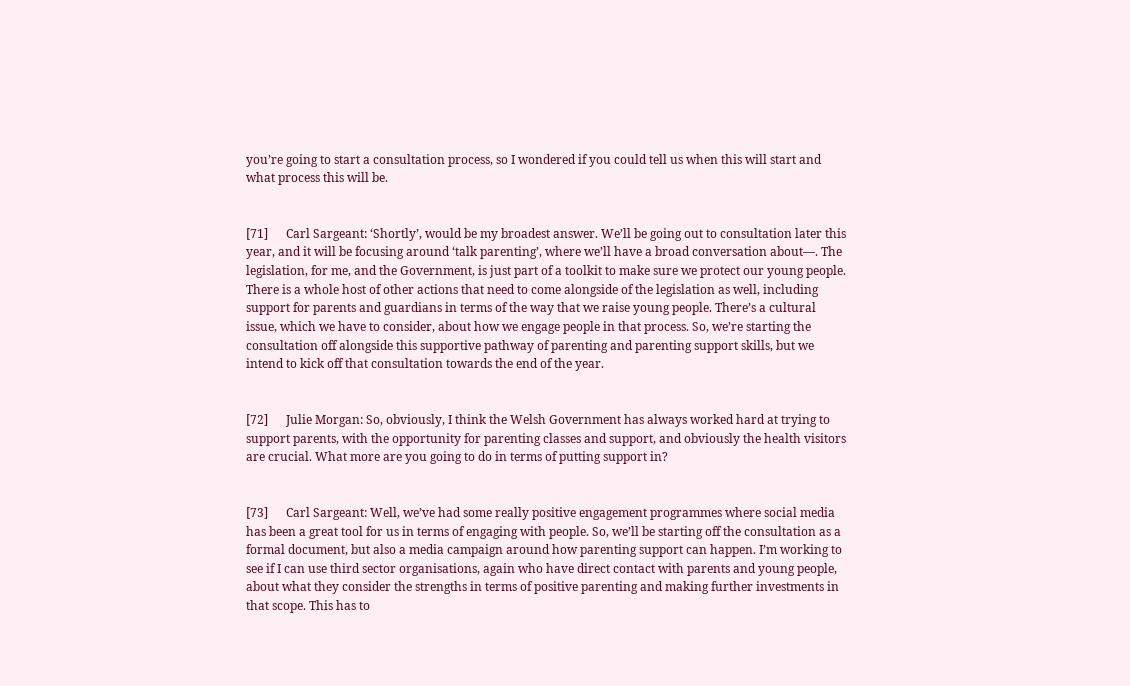you’re going to start a consultation process, so I wondered if you could tell us when this will start and what process this will be.


[71]      Carl Sargeant: ‘Shortly’, would be my broadest answer. We’ll be going out to consultation later this year, and it will be focusing around ‘talk parenting’, where we’ll have a broad conversation about—. The legislation, for me, and the Government, is just part of a toolkit to make sure we protect our young people. There is a whole host of other actions that need to come alongside of the legislation as well, including support for parents and guardians in terms of the way that we raise young people. There’s a cultural issue, which we have to consider, about how we engage people in that process. So, we’re starting the consultation off alongside this supportive pathway of parenting and parenting support skills, but we intend to kick off that consultation towards the end of the year.


[72]      Julie Morgan: So, obviously, I think the Welsh Government has always worked hard at trying to support parents, with the opportunity for parenting classes and support, and obviously the health visitors are crucial. What more are you going to do in terms of putting support in?


[73]      Carl Sargeant: Well, we’ve had some really positive engagement programmes where social media has been a great tool for us in terms of engaging with people. So, we’ll be starting off the consultation as a formal document, but also a media campaign around how parenting support can happen. I’m working to see if I can use third sector organisations, again who have direct contact with parents and young people, about what they consider the strengths in terms of positive parenting and making further investments in that scope. This has to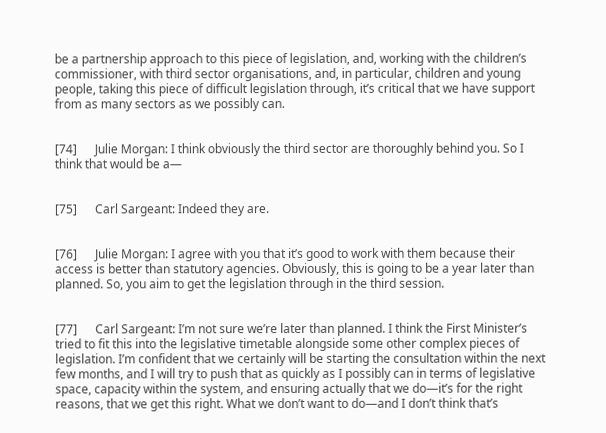be a partnership approach to this piece of legislation, and, working with the children’s commissioner, with third sector organisations, and, in particular, children and young people, taking this piece of difficult legislation through, it’s critical that we have support from as many sectors as we possibly can.


[74]      Julie Morgan: I think obviously the third sector are thoroughly behind you. So I think that would be a—


[75]      Carl Sargeant: Indeed they are.


[76]      Julie Morgan: I agree with you that it’s good to work with them because their access is better than statutory agencies. Obviously, this is going to be a year later than planned. So, you aim to get the legislation through in the third session.


[77]      Carl Sargeant: I’m not sure we’re later than planned. I think the First Minister’s tried to fit this into the legislative timetable alongside some other complex pieces of legislation. I’m confident that we certainly will be starting the consultation within the next few months, and I will try to push that as quickly as I possibly can in terms of legislative space, capacity within the system, and ensuring actually that we do—it’s for the right reasons, that we get this right. What we don’t want to do—and I don’t think that’s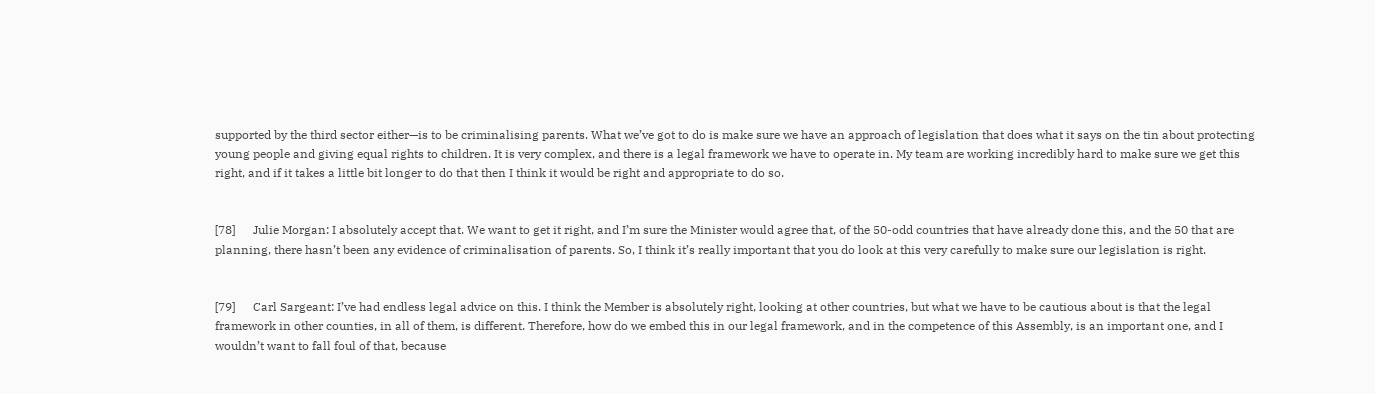supported by the third sector either—is to be criminalising parents. What we’ve got to do is make sure we have an approach of legislation that does what it says on the tin about protecting young people and giving equal rights to children. It is very complex, and there is a legal framework we have to operate in. My team are working incredibly hard to make sure we get this right, and if it takes a little bit longer to do that then I think it would be right and appropriate to do so.


[78]      Julie Morgan: I absolutely accept that. We want to get it right, and I’m sure the Minister would agree that, of the 50-odd countries that have already done this, and the 50 that are planning, there hasn’t been any evidence of criminalisation of parents. So, I think it’s really important that you do look at this very carefully to make sure our legislation is right.


[79]      Carl Sargeant: I’ve had endless legal advice on this. I think the Member is absolutely right, looking at other countries, but what we have to be cautious about is that the legal framework in other counties, in all of them, is different. Therefore, how do we embed this in our legal framework, and in the competence of this Assembly, is an important one, and I wouldn’t want to fall foul of that, because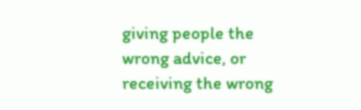giving people the wrong advice, or receiving the wrong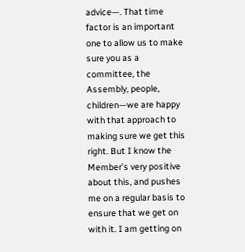advice—. That time factor is an important one to allow us to make sure you as a committee, the Assembly, people, children—we are happy with that approach to making sure we get this right. But I know the Member’s very positive about this, and pushes me on a regular basis to ensure that we get on with it. I am getting on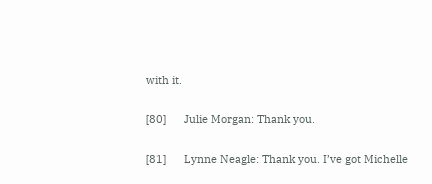with it.


[80]      Julie Morgan: Thank you.


[81]      Lynne Neagle: Thank you. I’ve got Michelle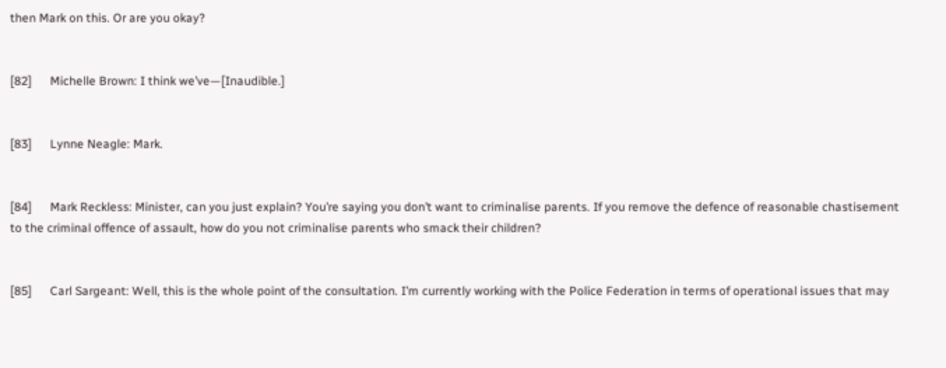then Mark on this. Or are you okay?


[82]      Michelle Brown: I think we’ve—[Inaudible.]


[83]      Lynne Neagle: Mark.


[84]      Mark Reckless: Minister, can you just explain? You’re saying you don’t want to criminalise parents. If you remove the defence of reasonable chastisement to the criminal offence of assault, how do you not criminalise parents who smack their children?


[85]      Carl Sargeant: Well, this is the whole point of the consultation. I’m currently working with the Police Federation in terms of operational issues that may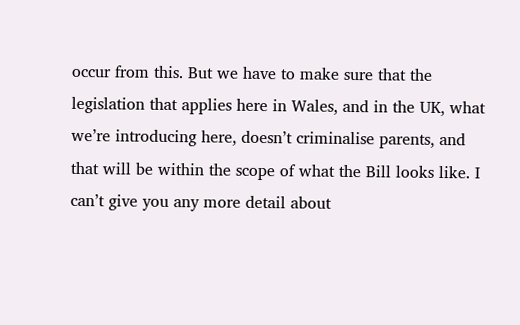occur from this. But we have to make sure that the legislation that applies here in Wales, and in the UK, what we’re introducing here, doesn’t criminalise parents, and that will be within the scope of what the Bill looks like. I can’t give you any more detail about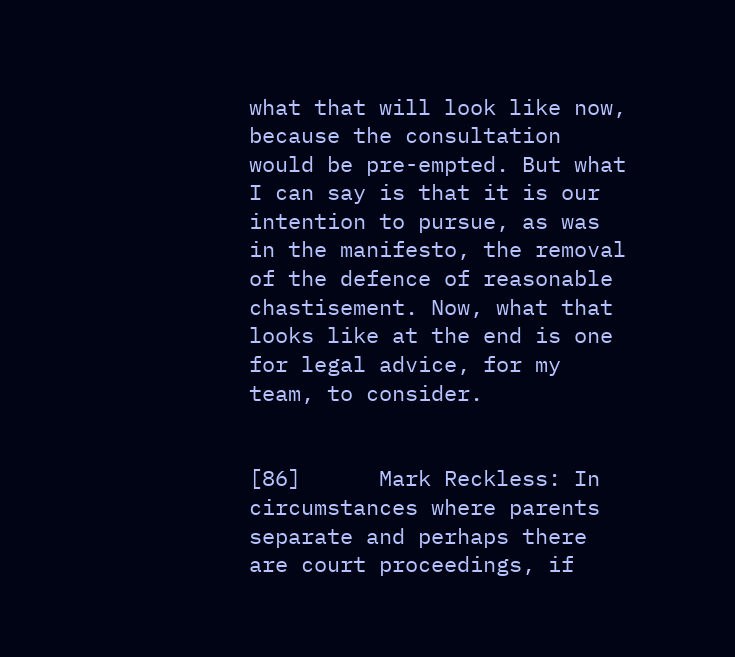what that will look like now, because the consultation would be pre-empted. But what I can say is that it is our intention to pursue, as was in the manifesto, the removal of the defence of reasonable chastisement. Now, what that looks like at the end is one for legal advice, for my team, to consider.


[86]      Mark Reckless: In circumstances where parents separate and perhaps there are court proceedings, if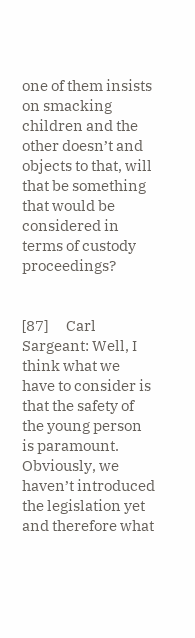one of them insists on smacking children and the other doesn’t and objects to that, will that be something that would be considered in terms of custody proceedings?


[87]      Carl Sargeant: Well, I think what we have to consider is that the safety of the young person is paramount. Obviously, we haven’t introduced the legislation yet and therefore what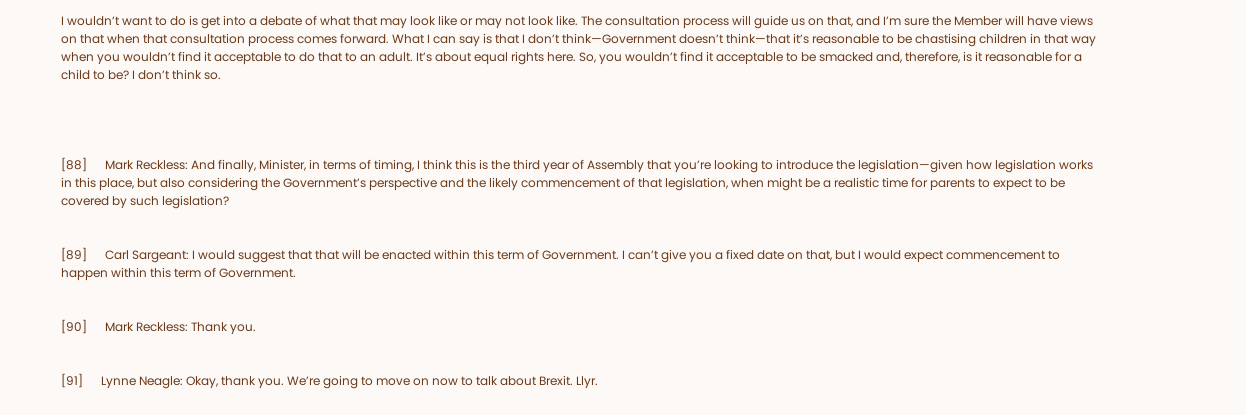I wouldn’t want to do is get into a debate of what that may look like or may not look like. The consultation process will guide us on that, and I’m sure the Member will have views on that when that consultation process comes forward. What I can say is that I don’t think—Government doesn’t think—that it’s reasonable to be chastising children in that way when you wouldn’t find it acceptable to do that to an adult. It’s about equal rights here. So, you wouldn’t find it acceptable to be smacked and, therefore, is it reasonable for a child to be? I don’t think so.




[88]      Mark Reckless: And finally, Minister, in terms of timing, I think this is the third year of Assembly that you’re looking to introduce the legislation—given how legislation works in this place, but also considering the Government’s perspective and the likely commencement of that legislation, when might be a realistic time for parents to expect to be covered by such legislation?


[89]      Carl Sargeant: I would suggest that that will be enacted within this term of Government. I can’t give you a fixed date on that, but I would expect commencement to happen within this term of Government.


[90]      Mark Reckless: Thank you.


[91]      Lynne Neagle: Okay, thank you. We’re going to move on now to talk about Brexit. Llyr.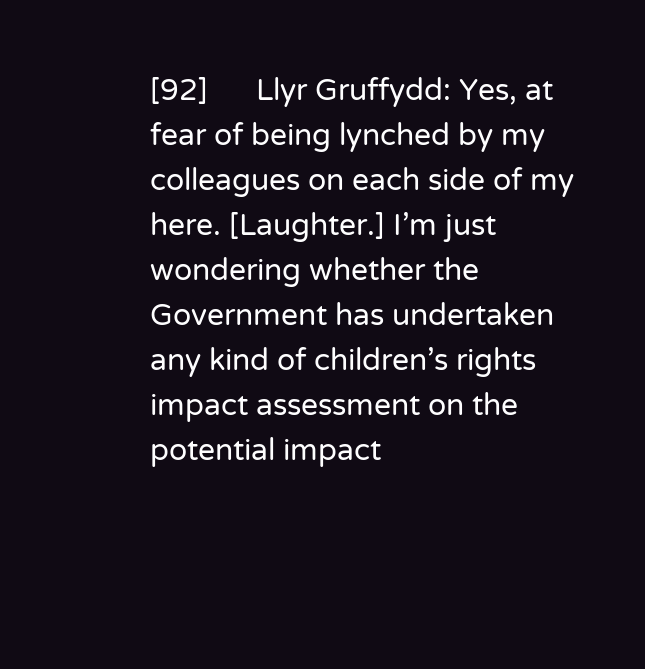[92]      Llyr Gruffydd: Yes, at fear of being lynched by my colleagues on each side of my here. [Laughter.] I’m just wondering whether the Government has undertaken any kind of children’s rights impact assessment on the potential impact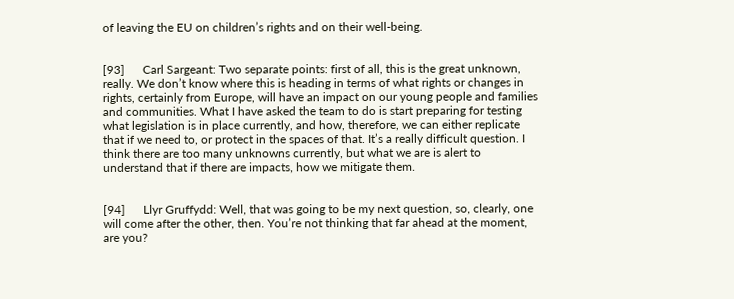of leaving the EU on children’s rights and on their well-being.


[93]      Carl Sargeant: Two separate points: first of all, this is the great unknown, really. We don’t know where this is heading in terms of what rights or changes in rights, certainly from Europe, will have an impact on our young people and families and communities. What I have asked the team to do is start preparing for testing what legislation is in place currently, and how, therefore, we can either replicate that if we need to, or protect in the spaces of that. It’s a really difficult question. I think there are too many unknowns currently, but what we are is alert to understand that if there are impacts, how we mitigate them.


[94]      Llyr Gruffydd: Well, that was going to be my next question, so, clearly, one will come after the other, then. You’re not thinking that far ahead at the moment, are you?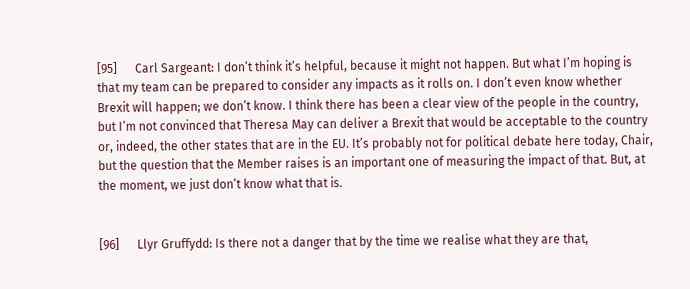[95]      Carl Sargeant: I don’t think it’s helpful, because it might not happen. But what I’m hoping is that my team can be prepared to consider any impacts as it rolls on. I don’t even know whether Brexit will happen; we don’t know. I think there has been a clear view of the people in the country, but I’m not convinced that Theresa May can deliver a Brexit that would be acceptable to the country or, indeed, the other states that are in the EU. It’s probably not for political debate here today, Chair, but the question that the Member raises is an important one of measuring the impact of that. But, at the moment, we just don’t know what that is.


[96]      Llyr Gruffydd: Is there not a danger that by the time we realise what they are that,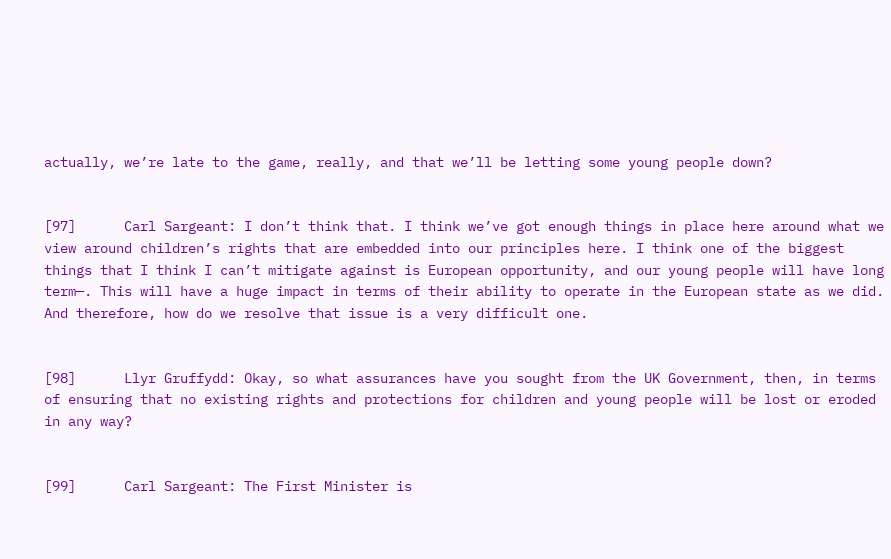actually, we’re late to the game, really, and that we’ll be letting some young people down?


[97]      Carl Sargeant: I don’t think that. I think we’ve got enough things in place here around what we view around children’s rights that are embedded into our principles here. I think one of the biggest things that I think I can’t mitigate against is European opportunity, and our young people will have long term—. This will have a huge impact in terms of their ability to operate in the European state as we did. And therefore, how do we resolve that issue is a very difficult one.


[98]      Llyr Gruffydd: Okay, so what assurances have you sought from the UK Government, then, in terms of ensuring that no existing rights and protections for children and young people will be lost or eroded in any way?


[99]      Carl Sargeant: The First Minister is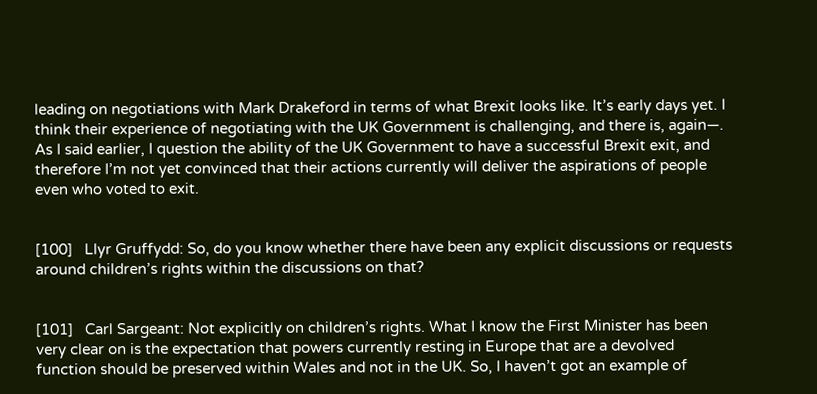leading on negotiations with Mark Drakeford in terms of what Brexit looks like. It’s early days yet. I think their experience of negotiating with the UK Government is challenging, and there is, again—. As I said earlier, I question the ability of the UK Government to have a successful Brexit exit, and therefore I’m not yet convinced that their actions currently will deliver the aspirations of people even who voted to exit.


[100]   Llyr Gruffydd: So, do you know whether there have been any explicit discussions or requests around children’s rights within the discussions on that?


[101]   Carl Sargeant: Not explicitly on children’s rights. What I know the First Minister has been very clear on is the expectation that powers currently resting in Europe that are a devolved function should be preserved within Wales and not in the UK. So, I haven’t got an example of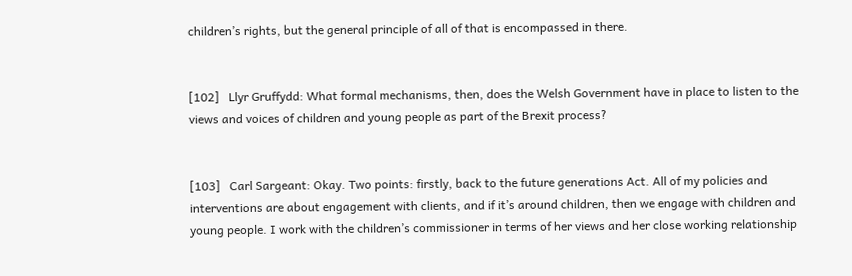children’s rights, but the general principle of all of that is encompassed in there.


[102]   Llyr Gruffydd: What formal mechanisms, then, does the Welsh Government have in place to listen to the views and voices of children and young people as part of the Brexit process?


[103]   Carl Sargeant: Okay. Two points: firstly, back to the future generations Act. All of my policies and interventions are about engagement with clients, and if it’s around children, then we engage with children and young people. I work with the children’s commissioner in terms of her views and her close working relationship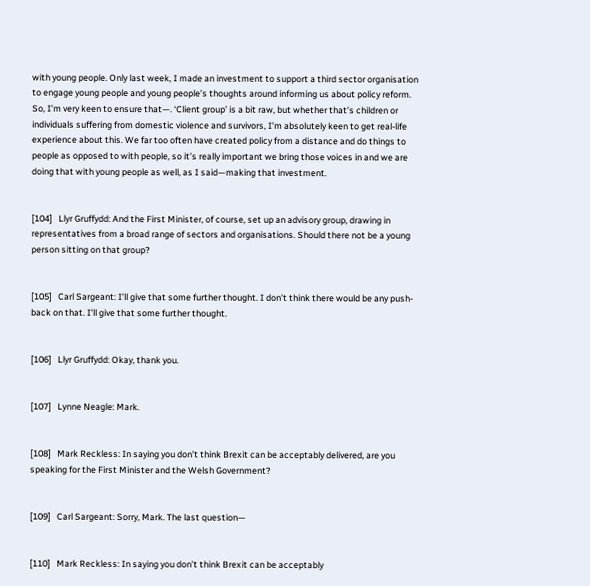with young people. Only last week, I made an investment to support a third sector organisation to engage young people and young people’s thoughts around informing us about policy reform. So, I’m very keen to ensure that—. ‘Client group’ is a bit raw, but whether that’s children or individuals suffering from domestic violence and survivors, I’m absolutely keen to get real-life experience about this. We far too often have created policy from a distance and do things to people as opposed to with people, so it’s really important we bring those voices in and we are doing that with young people as well, as I said—making that investment.


[104]   Llyr Gruffydd: And the First Minister, of course, set up an advisory group, drawing in representatives from a broad range of sectors and organisations. Should there not be a young person sitting on that group?


[105]   Carl Sargeant: I’ll give that some further thought. I don’t think there would be any push-back on that. I’ll give that some further thought.


[106]   Llyr Gruffydd: Okay, thank you.


[107]   Lynne Neagle: Mark.


[108]   Mark Reckless: In saying you don’t think Brexit can be acceptably delivered, are you speaking for the First Minister and the Welsh Government?


[109]   Carl Sargeant: Sorry, Mark. The last question—


[110]   Mark Reckless: In saying you don’t think Brexit can be acceptably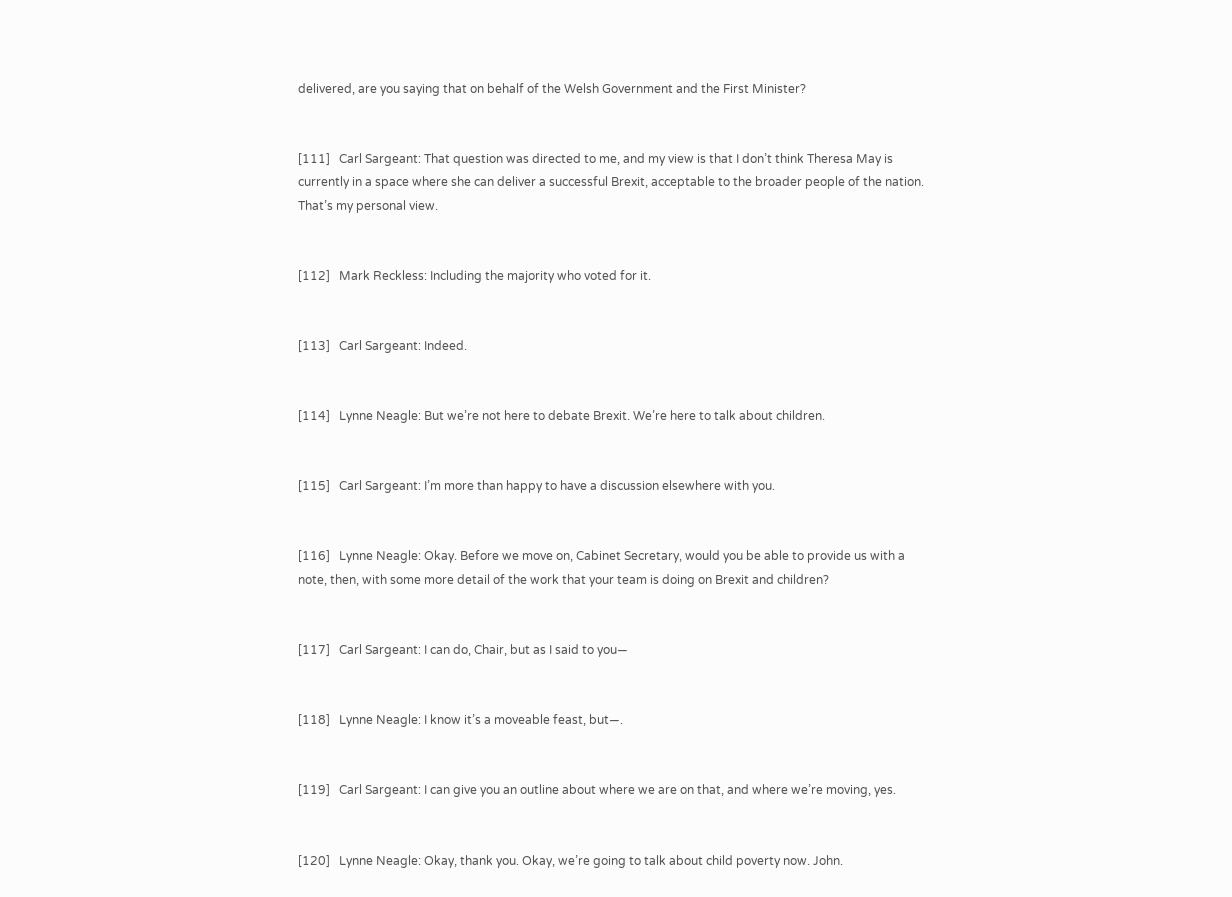delivered, are you saying that on behalf of the Welsh Government and the First Minister?


[111]   Carl Sargeant: That question was directed to me, and my view is that I don’t think Theresa May is currently in a space where she can deliver a successful Brexit, acceptable to the broader people of the nation. That’s my personal view.


[112]   Mark Reckless: Including the majority who voted for it.


[113]   Carl Sargeant: Indeed.


[114]   Lynne Neagle: But we’re not here to debate Brexit. We’re here to talk about children.


[115]   Carl Sargeant: I’m more than happy to have a discussion elsewhere with you.


[116]   Lynne Neagle: Okay. Before we move on, Cabinet Secretary, would you be able to provide us with a note, then, with some more detail of the work that your team is doing on Brexit and children?


[117]   Carl Sargeant: I can do, Chair, but as I said to you—


[118]   Lynne Neagle: I know it’s a moveable feast, but—.


[119]   Carl Sargeant: I can give you an outline about where we are on that, and where we’re moving, yes.


[120]   Lynne Neagle: Okay, thank you. Okay, we’re going to talk about child poverty now. John.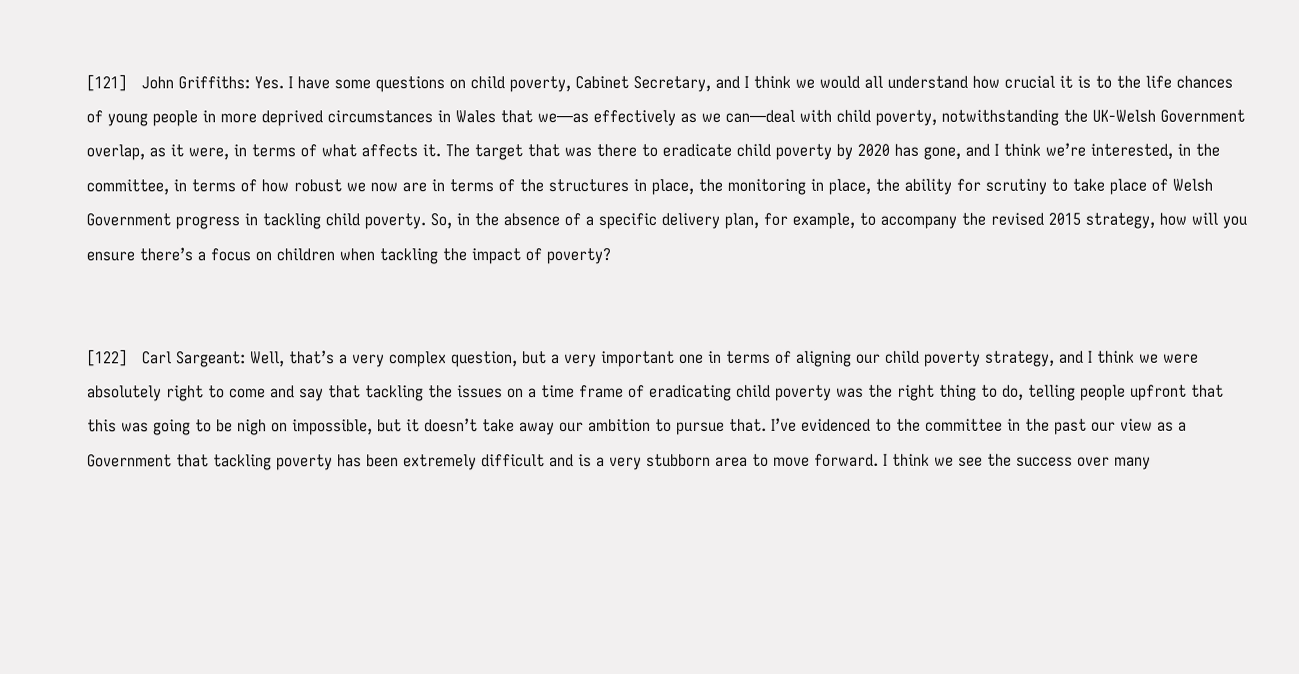[121]   John Griffiths: Yes. I have some questions on child poverty, Cabinet Secretary, and I think we would all understand how crucial it is to the life chances of young people in more deprived circumstances in Wales that we—as effectively as we can—deal with child poverty, notwithstanding the UK-Welsh Government overlap, as it were, in terms of what affects it. The target that was there to eradicate child poverty by 2020 has gone, and I think we’re interested, in the committee, in terms of how robust we now are in terms of the structures in place, the monitoring in place, the ability for scrutiny to take place of Welsh Government progress in tackling child poverty. So, in the absence of a specific delivery plan, for example, to accompany the revised 2015 strategy, how will you ensure there’s a focus on children when tackling the impact of poverty?


[122]   Carl Sargeant: Well, that’s a very complex question, but a very important one in terms of aligning our child poverty strategy, and I think we were absolutely right to come and say that tackling the issues on a time frame of eradicating child poverty was the right thing to do, telling people upfront that this was going to be nigh on impossible, but it doesn’t take away our ambition to pursue that. I’ve evidenced to the committee in the past our view as a Government that tackling poverty has been extremely difficult and is a very stubborn area to move forward. I think we see the success over many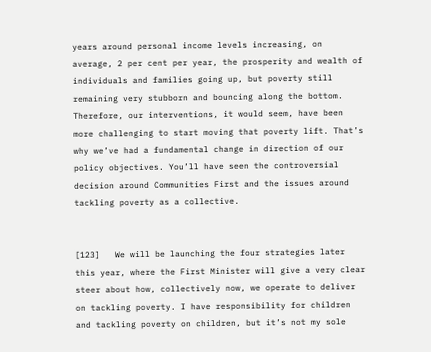years around personal income levels increasing, on average, 2 per cent per year, the prosperity and wealth of individuals and families going up, but poverty still remaining very stubborn and bouncing along the bottom. Therefore, our interventions, it would seem, have been more challenging to start moving that poverty lift. That’s why we’ve had a fundamental change in direction of our policy objectives. You’ll have seen the controversial decision around Communities First and the issues around tackling poverty as a collective.


[123]   We will be launching the four strategies later this year, where the First Minister will give a very clear steer about how, collectively now, we operate to deliver on tackling poverty. I have responsibility for children and tackling poverty on children, but it’s not my sole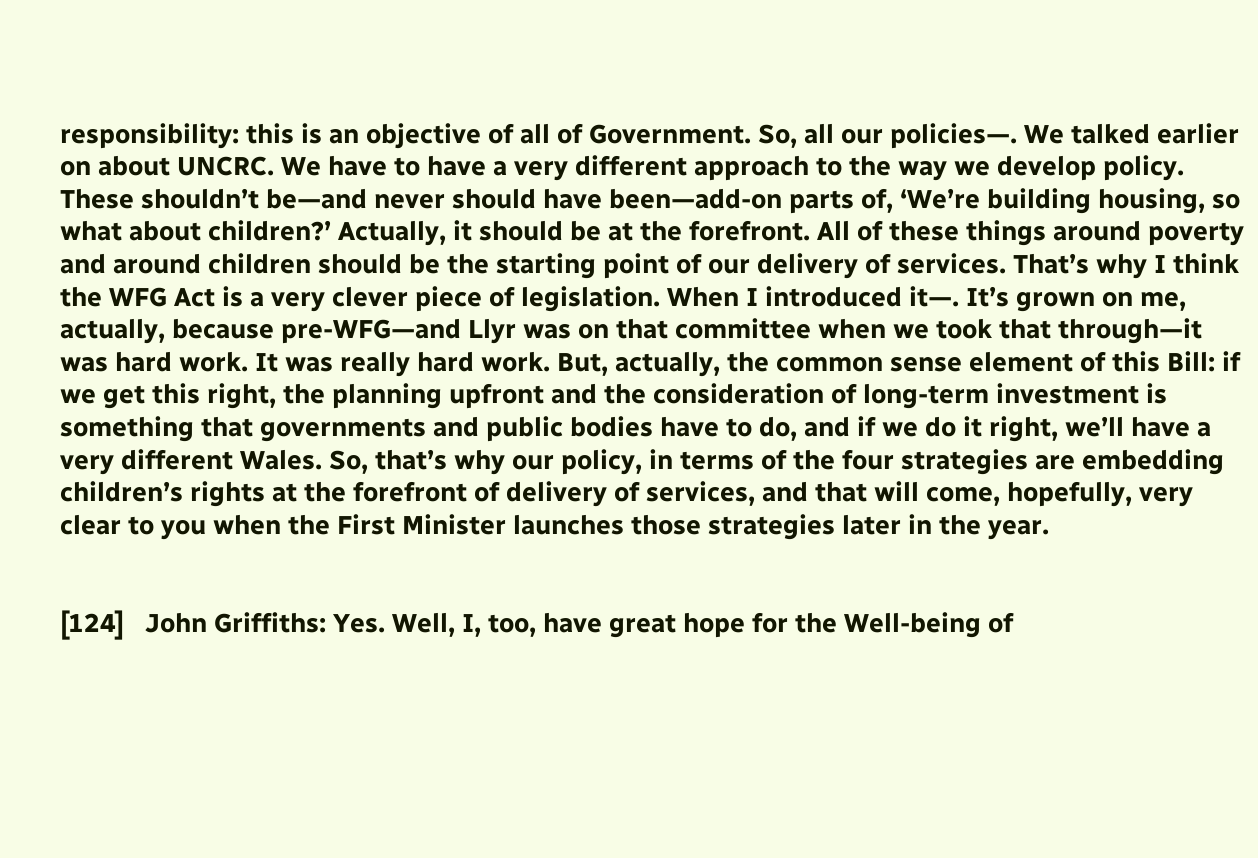responsibility: this is an objective of all of Government. So, all our policies—. We talked earlier on about UNCRC. We have to have a very different approach to the way we develop policy. These shouldn’t be—and never should have been—add-on parts of, ‘We’re building housing, so what about children?’ Actually, it should be at the forefront. All of these things around poverty and around children should be the starting point of our delivery of services. That’s why I think the WFG Act is a very clever piece of legislation. When I introduced it—. It’s grown on me, actually, because pre-WFG—and Llyr was on that committee when we took that through—it was hard work. It was really hard work. But, actually, the common sense element of this Bill: if we get this right, the planning upfront and the consideration of long-term investment is something that governments and public bodies have to do, and if we do it right, we’ll have a very different Wales. So, that’s why our policy, in terms of the four strategies are embedding children’s rights at the forefront of delivery of services, and that will come, hopefully, very clear to you when the First Minister launches those strategies later in the year.


[124]   John Griffiths: Yes. Well, I, too, have great hope for the Well-being of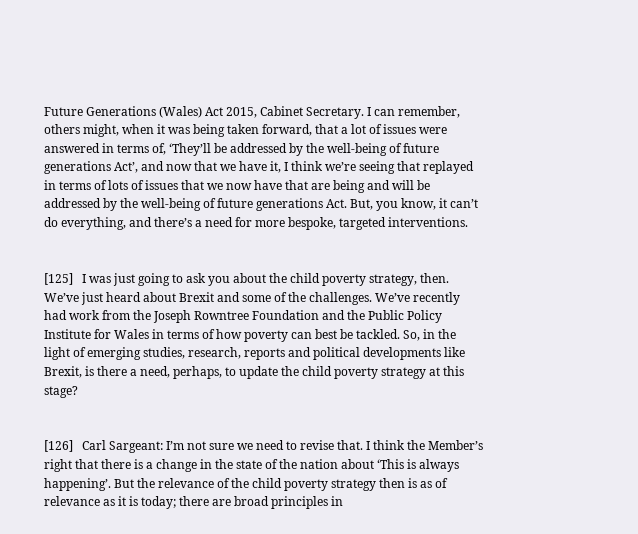Future Generations (Wales) Act 2015, Cabinet Secretary. I can remember, others might, when it was being taken forward, that a lot of issues were answered in terms of, ‘They’ll be addressed by the well-being of future generations Act’, and now that we have it, I think we’re seeing that replayed in terms of lots of issues that we now have that are being and will be addressed by the well-being of future generations Act. But, you know, it can’t do everything, and there’s a need for more bespoke, targeted interventions.


[125]   I was just going to ask you about the child poverty strategy, then. We’ve just heard about Brexit and some of the challenges. We’ve recently had work from the Joseph Rowntree Foundation and the Public Policy Institute for Wales in terms of how poverty can best be tackled. So, in the light of emerging studies, research, reports and political developments like Brexit, is there a need, perhaps, to update the child poverty strategy at this stage?


[126]   Carl Sargeant: I’m not sure we need to revise that. I think the Member’s right that there is a change in the state of the nation about ‘This is always happening’. But the relevance of the child poverty strategy then is as of relevance as it is today; there are broad principles in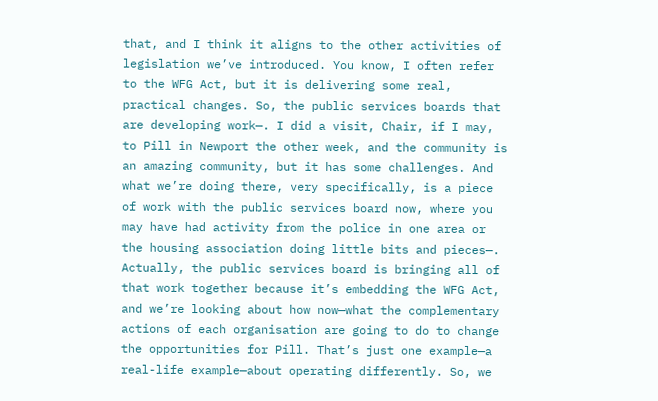that, and I think it aligns to the other activities of legislation we’ve introduced. You know, I often refer to the WFG Act, but it is delivering some real, practical changes. So, the public services boards that are developing work—. I did a visit, Chair, if I may, to Pill in Newport the other week, and the community is an amazing community, but it has some challenges. And what we’re doing there, very specifically, is a piece of work with the public services board now, where you may have had activity from the police in one area or the housing association doing little bits and pieces—. Actually, the public services board is bringing all of that work together because it’s embedding the WFG Act, and we’re looking about how now—what the complementary actions of each organisation are going to do to change the opportunities for Pill. That’s just one example—a real-life example—about operating differently. So, we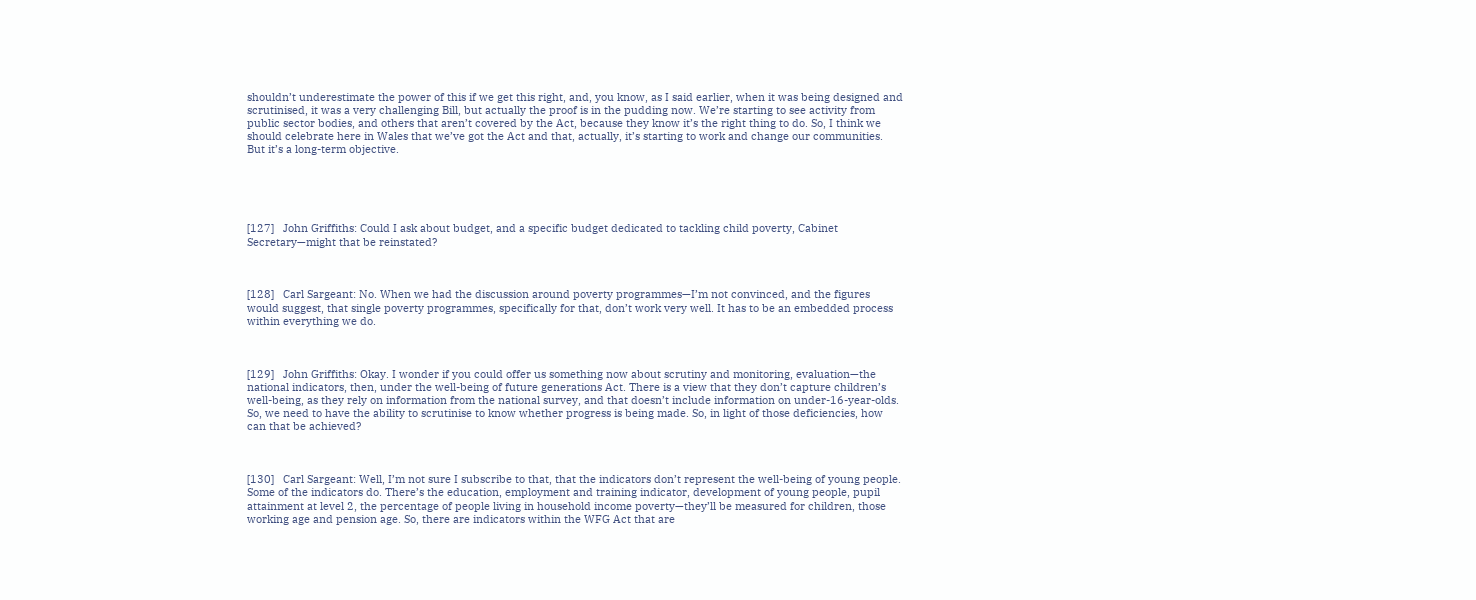shouldn’t underestimate the power of this if we get this right, and, you know, as I said earlier, when it was being designed and scrutinised, it was a very challenging Bill, but actually the proof is in the pudding now. We’re starting to see activity from public sector bodies, and others that aren’t covered by the Act, because they know it’s the right thing to do. So, I think we should celebrate here in Wales that we’ve got the Act and that, actually, it’s starting to work and change our communities. But it’s a long-term objective.





[127]   John Griffiths: Could I ask about budget, and a specific budget dedicated to tackling child poverty, Cabinet Secretary—might that be reinstated?



[128]   Carl Sargeant: No. When we had the discussion around poverty programmes—I’m not convinced, and the figures would suggest, that single poverty programmes, specifically for that, don’t work very well. It has to be an embedded process within everything we do.



[129]   John Griffiths: Okay. I wonder if you could offer us something now about scrutiny and monitoring, evaluation—the national indicators, then, under the well-being of future generations Act. There is a view that they don’t capture children’s well-being, as they rely on information from the national survey, and that doesn’t include information on under-16-year-olds. So, we need to have the ability to scrutinise to know whether progress is being made. So, in light of those deficiencies, how can that be achieved?



[130]   Carl Sargeant: Well, I’m not sure I subscribe to that, that the indicators don’t represent the well-being of young people. Some of the indicators do. There’s the education, employment and training indicator, development of young people, pupil attainment at level 2, the percentage of people living in household income poverty—they’ll be measured for children, those working age and pension age. So, there are indicators within the WFG Act that are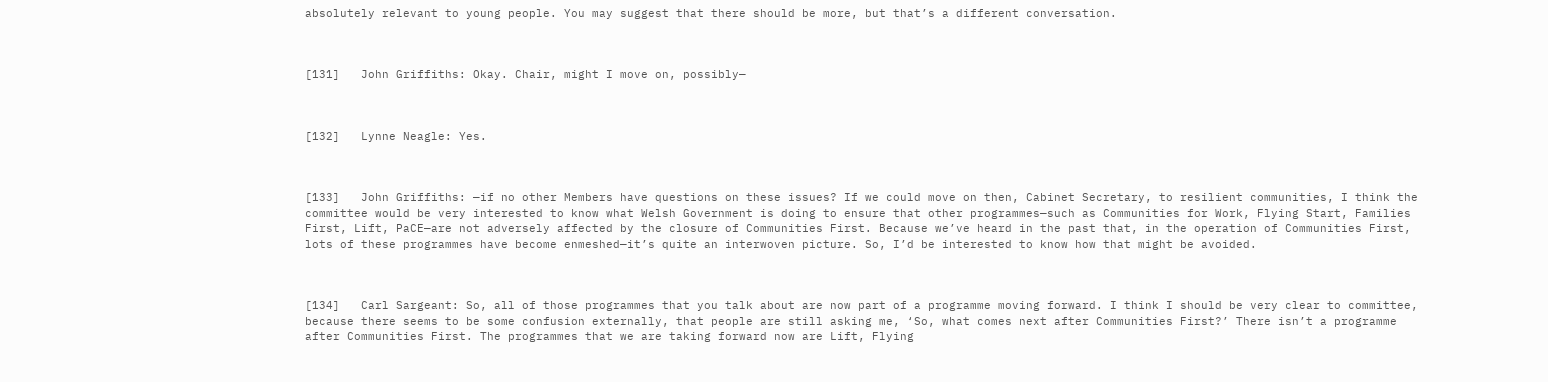absolutely relevant to young people. You may suggest that there should be more, but that’s a different conversation.



[131]   John Griffiths: Okay. Chair, might I move on, possibly—



[132]   Lynne Neagle: Yes.



[133]   John Griffiths: —if no other Members have questions on these issues? If we could move on then, Cabinet Secretary, to resilient communities, I think the committee would be very interested to know what Welsh Government is doing to ensure that other programmes—such as Communities for Work, Flying Start, Families First, Lift, PaCE—are not adversely affected by the closure of Communities First. Because we’ve heard in the past that, in the operation of Communities First, lots of these programmes have become enmeshed—it’s quite an interwoven picture. So, I’d be interested to know how that might be avoided.



[134]   Carl Sargeant: So, all of those programmes that you talk about are now part of a programme moving forward. I think I should be very clear to committee, because there seems to be some confusion externally, that people are still asking me, ‘So, what comes next after Communities First?’ There isn’t a programme after Communities First. The programmes that we are taking forward now are Lift, Flying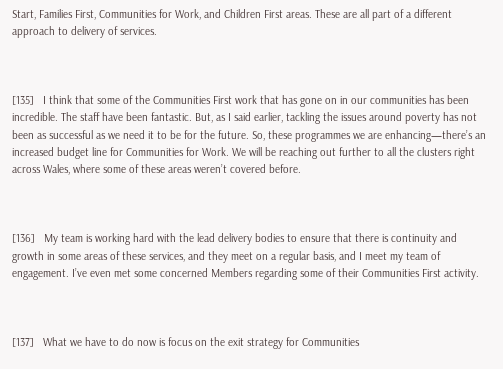Start, Families First, Communities for Work, and Children First areas. These are all part of a different approach to delivery of services.



[135]   I think that some of the Communities First work that has gone on in our communities has been incredible. The staff have been fantastic. But, as I said earlier, tackling the issues around poverty has not been as successful as we need it to be for the future. So, these programmes we are enhancing—there’s an increased budget line for Communities for Work. We will be reaching out further to all the clusters right across Wales, where some of these areas weren’t covered before.



[136]   My team is working hard with the lead delivery bodies to ensure that there is continuity and growth in some areas of these services, and they meet on a regular basis, and I meet my team of engagement. I’ve even met some concerned Members regarding some of their Communities First activity.



[137]   What we have to do now is focus on the exit strategy for Communities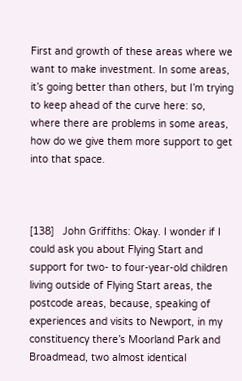First and growth of these areas where we want to make investment. In some areas, it’s going better than others, but I’m trying to keep ahead of the curve here: so, where there are problems in some areas, how do we give them more support to get into that space.



[138]   John Griffiths: Okay. I wonder if I could ask you about Flying Start and support for two- to four-year-old children living outside of Flying Start areas, the postcode areas, because, speaking of experiences and visits to Newport, in my constituency there’s Moorland Park and Broadmead, two almost identical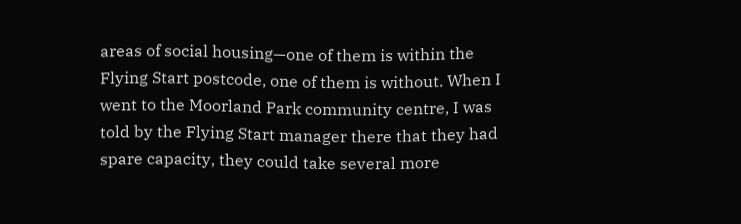areas of social housing—one of them is within the Flying Start postcode, one of them is without. When I went to the Moorland Park community centre, I was told by the Flying Start manager there that they had spare capacity, they could take several more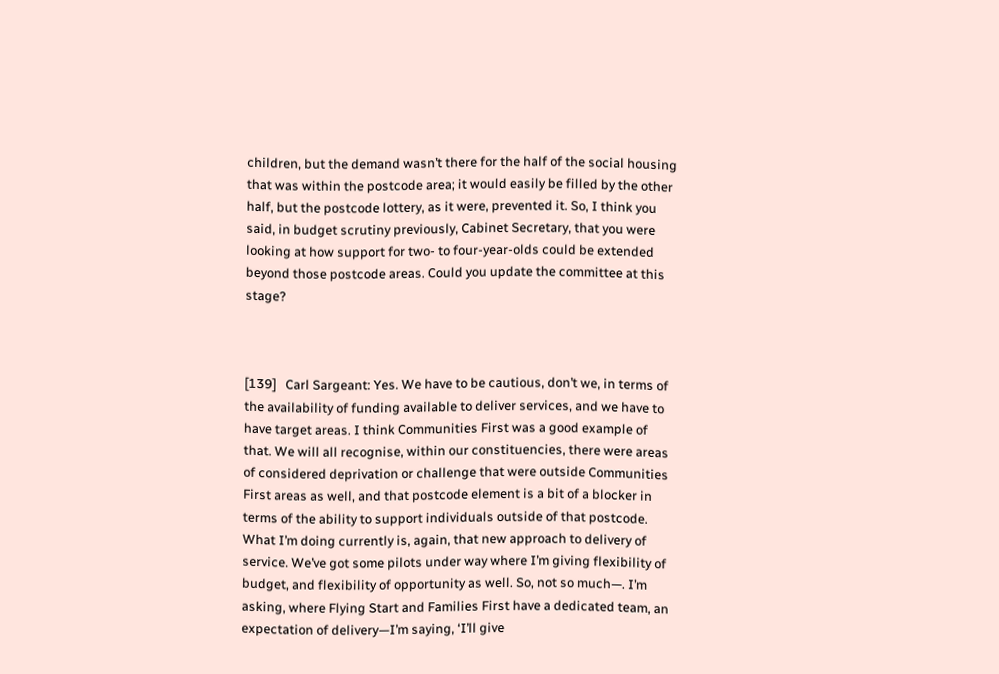children, but the demand wasn’t there for the half of the social housing that was within the postcode area; it would easily be filled by the other half, but the postcode lottery, as it were, prevented it. So, I think you said, in budget scrutiny previously, Cabinet Secretary, that you were looking at how support for two- to four-year-olds could be extended beyond those postcode areas. Could you update the committee at this stage?



[139]   Carl Sargeant: Yes. We have to be cautious, don’t we, in terms of the availability of funding available to deliver services, and we have to have target areas. I think Communities First was a good example of that. We will all recognise, within our constituencies, there were areas of considered deprivation or challenge that were outside Communities First areas as well, and that postcode element is a bit of a blocker in terms of the ability to support individuals outside of that postcode. What I’m doing currently is, again, that new approach to delivery of service. We’ve got some pilots under way where I’m giving flexibility of budget, and flexibility of opportunity as well. So, not so much—. I’m asking, where Flying Start and Families First have a dedicated team, an expectation of delivery—I’m saying, ‘I’ll give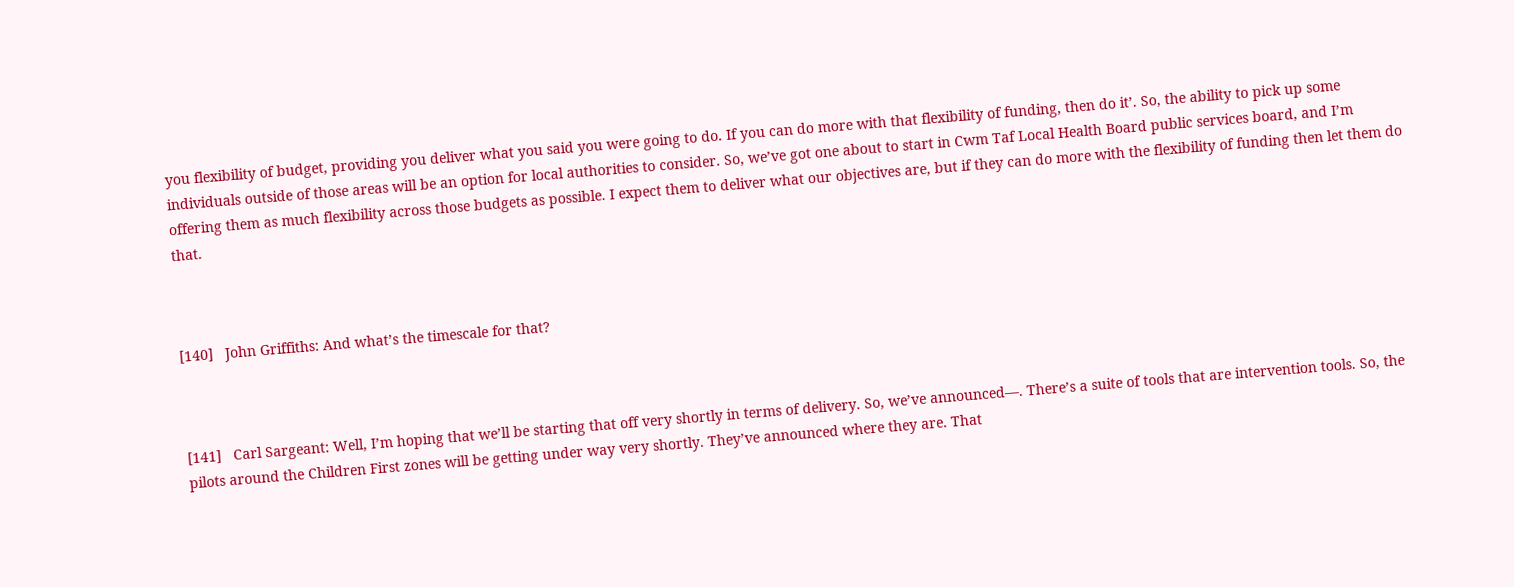you flexibility of budget, providing you deliver what you said you were going to do. If you can do more with that flexibility of funding, then do it’. So, the ability to pick up some individuals outside of those areas will be an option for local authorities to consider. So, we’ve got one about to start in Cwm Taf Local Health Board public services board, and I’m offering them as much flexibility across those budgets as possible. I expect them to deliver what our objectives are, but if they can do more with the flexibility of funding then let them do that.



[140]   John Griffiths: And what’s the timescale for that?



[141]   Carl Sargeant: Well, I’m hoping that we’ll be starting that off very shortly in terms of delivery. So, we’ve announced—. There’s a suite of tools that are intervention tools. So, the pilots around the Children First zones will be getting under way very shortly. They’ve announced where they are. That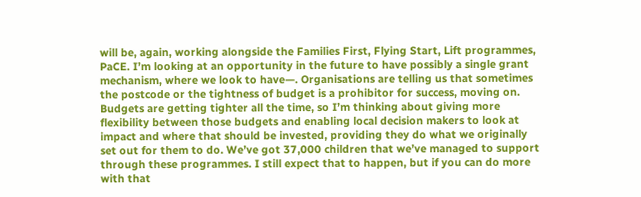will be, again, working alongside the Families First, Flying Start, Lift programmes, PaCE. I’m looking at an opportunity in the future to have possibly a single grant mechanism, where we look to have—. Organisations are telling us that sometimes the postcode or the tightness of budget is a prohibitor for success, moving on. Budgets are getting tighter all the time, so I’m thinking about giving more flexibility between those budgets and enabling local decision makers to look at impact and where that should be invested, providing they do what we originally set out for them to do. We’ve got 37,000 children that we’ve managed to support through these programmes. I still expect that to happen, but if you can do more with that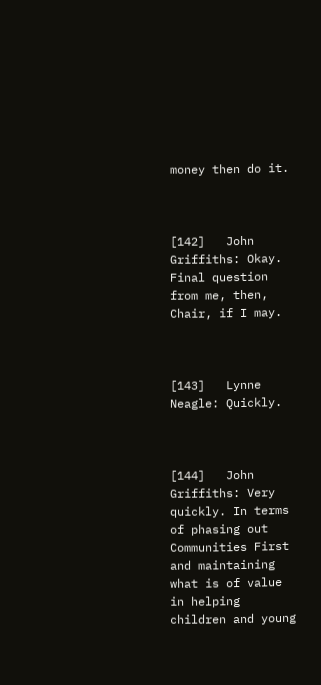money then do it.



[142]   John Griffiths: Okay. Final question from me, then, Chair, if I may.



[143]   Lynne Neagle: Quickly.



[144]   John Griffiths: Very quickly. In terms of phasing out Communities First and maintaining what is of value in helping children and young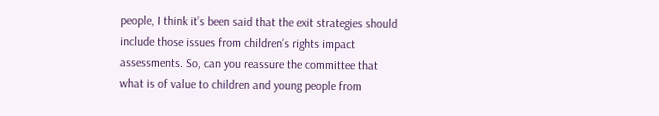people, I think it’s been said that the exit strategies should include those issues from children’s rights impact assessments. So, can you reassure the committee that what is of value to children and young people from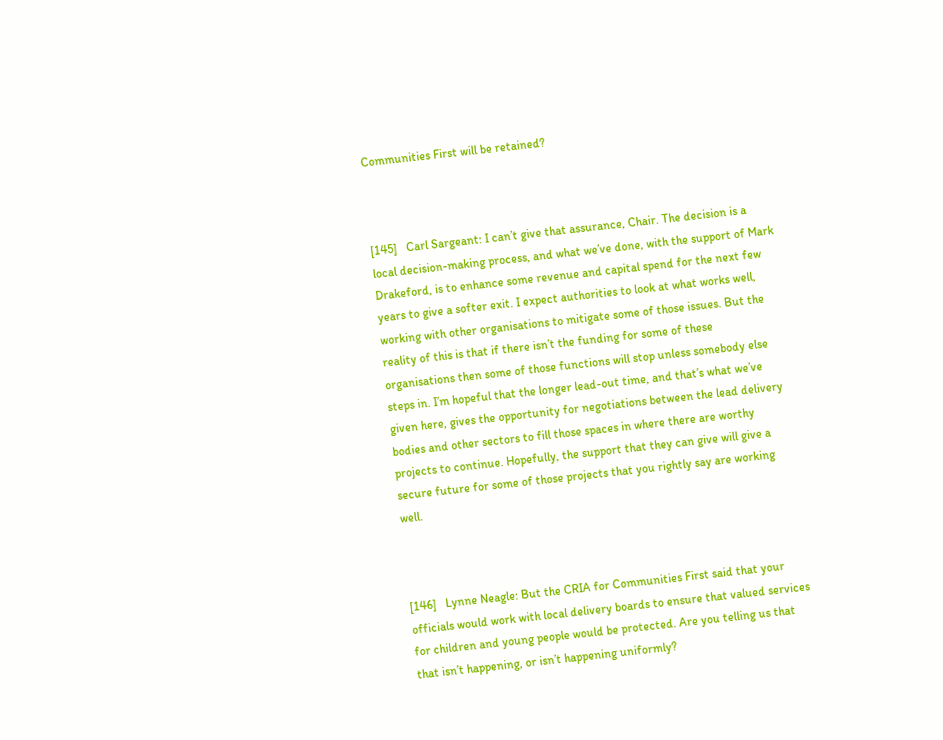Communities First will be retained?



[145]   Carl Sargeant: I can’t give that assurance, Chair. The decision is a local decision-making process, and what we’ve done, with the support of Mark Drakeford, is to enhance some revenue and capital spend for the next few years to give a softer exit. I expect authorities to look at what works well, working with other organisations to mitigate some of those issues. But the reality of this is that if there isn’t the funding for some of these organisations then some of those functions will stop unless somebody else steps in. I’m hopeful that the longer lead-out time, and that’s what we’ve given here, gives the opportunity for negotiations between the lead delivery bodies and other sectors to fill those spaces in where there are worthy projects to continue. Hopefully, the support that they can give will give a secure future for some of those projects that you rightly say are working well.



[146]   Lynne Neagle: But the CRIA for Communities First said that your officials would work with local delivery boards to ensure that valued services for children and young people would be protected. Are you telling us that that isn’t happening, or isn’t happening uniformly?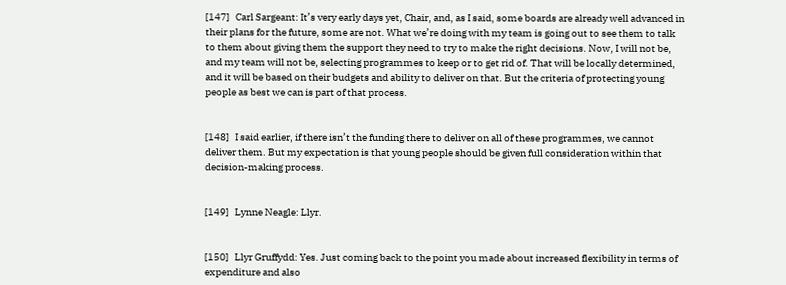[147]   Carl Sargeant: It’s very early days yet, Chair, and, as I said, some boards are already well advanced in their plans for the future, some are not. What we’re doing with my team is going out to see them to talk to them about giving them the support they need to try to make the right decisions. Now, I will not be, and my team will not be, selecting programmes to keep or to get rid of. That will be locally determined, and it will be based on their budgets and ability to deliver on that. But the criteria of protecting young people as best we can is part of that process.


[148]   I said earlier, if there isn’t the funding there to deliver on all of these programmes, we cannot deliver them. But my expectation is that young people should be given full consideration within that decision-making process.


[149]   Lynne Neagle: Llyr.


[150]   Llyr Gruffydd: Yes. Just coming back to the point you made about increased flexibility in terms of expenditure and also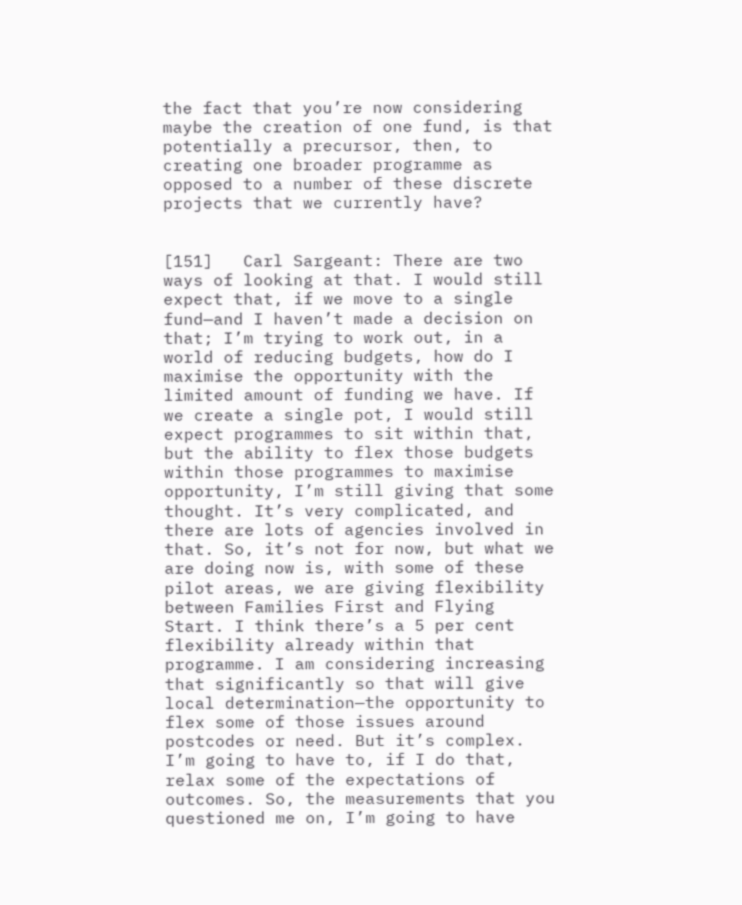the fact that you’re now considering maybe the creation of one fund, is that potentially a precursor, then, to creating one broader programme as opposed to a number of these discrete projects that we currently have?


[151]   Carl Sargeant: There are two ways of looking at that. I would still expect that, if we move to a single fund—and I haven’t made a decision on that; I’m trying to work out, in a world of reducing budgets, how do I maximise the opportunity with the limited amount of funding we have. If we create a single pot, I would still expect programmes to sit within that, but the ability to flex those budgets within those programmes to maximise opportunity, I’m still giving that some thought. It’s very complicated, and there are lots of agencies involved in that. So, it’s not for now, but what we are doing now is, with some of these pilot areas, we are giving flexibility between Families First and Flying Start. I think there’s a 5 per cent flexibility already within that programme. I am considering increasing that significantly so that will give local determination—the opportunity to flex some of those issues around postcodes or need. But it’s complex. I’m going to have to, if I do that, relax some of the expectations of outcomes. So, the measurements that you questioned me on, I’m going to have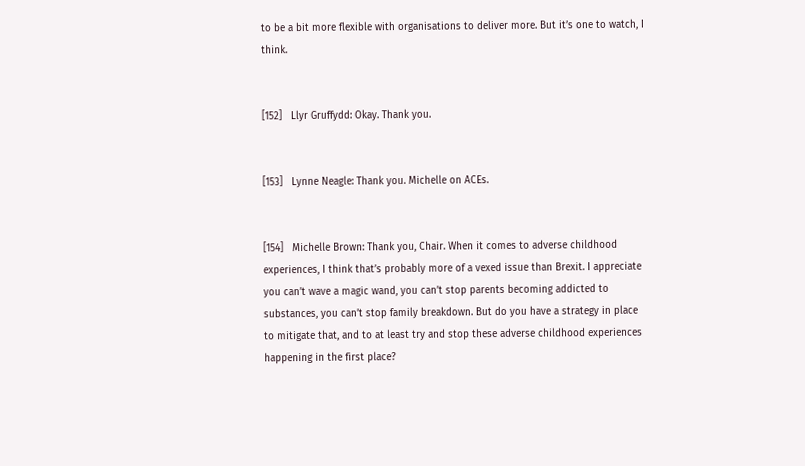to be a bit more flexible with organisations to deliver more. But it’s one to watch, I think.


[152]   Llyr Gruffydd: Okay. Thank you.


[153]   Lynne Neagle: Thank you. Michelle on ACEs.


[154]   Michelle Brown: Thank you, Chair. When it comes to adverse childhood experiences, I think that’s probably more of a vexed issue than Brexit. I appreciate you can’t wave a magic wand, you can’t stop parents becoming addicted to substances, you can’t stop family breakdown. But do you have a strategy in place to mitigate that, and to at least try and stop these adverse childhood experiences happening in the first place?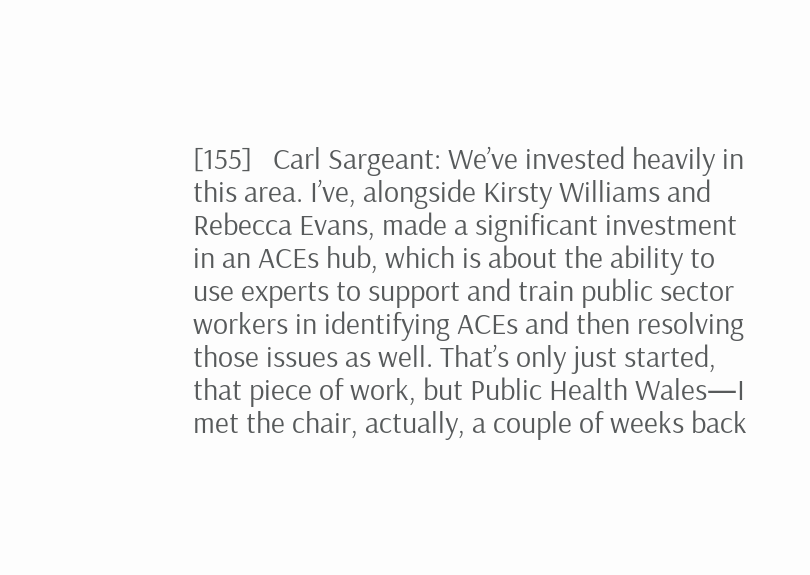[155]   Carl Sargeant: We’ve invested heavily in this area. I’ve, alongside Kirsty Williams and Rebecca Evans, made a significant investment in an ACEs hub, which is about the ability to use experts to support and train public sector workers in identifying ACEs and then resolving those issues as well. That’s only just started, that piece of work, but Public Health Wales—I met the chair, actually, a couple of weeks back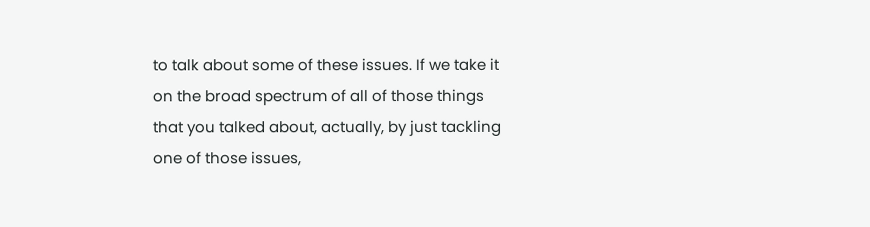to talk about some of these issues. If we take it on the broad spectrum of all of those things that you talked about, actually, by just tackling one of those issues,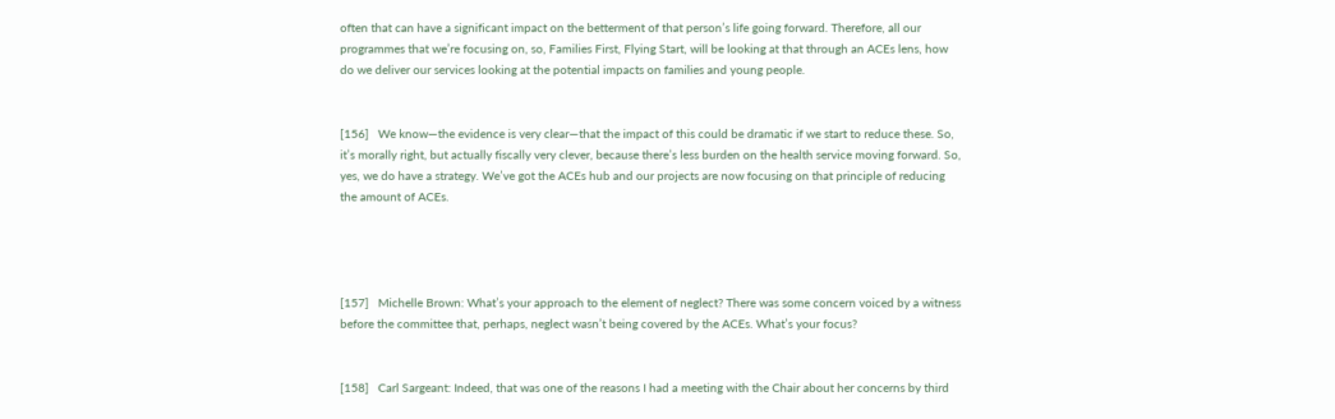often that can have a significant impact on the betterment of that person’s life going forward. Therefore, all our programmes that we’re focusing on, so, Families First, Flying Start, will be looking at that through an ACEs lens, how do we deliver our services looking at the potential impacts on families and young people.


[156]   We know—the evidence is very clear—that the impact of this could be dramatic if we start to reduce these. So, it’s morally right, but actually fiscally very clever, because there’s less burden on the health service moving forward. So, yes, we do have a strategy. We’ve got the ACEs hub and our projects are now focusing on that principle of reducing the amount of ACEs.




[157]   Michelle Brown: What’s your approach to the element of neglect? There was some concern voiced by a witness before the committee that, perhaps, neglect wasn’t being covered by the ACEs. What’s your focus?


[158]   Carl Sargeant: Indeed, that was one of the reasons I had a meeting with the Chair about her concerns by third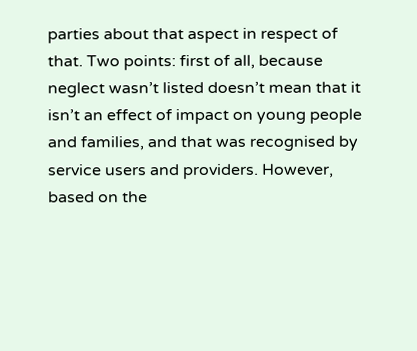parties about that aspect in respect of that. Two points: first of all, because neglect wasn’t listed doesn’t mean that it isn’t an effect of impact on young people and families, and that was recognised by service users and providers. However, based on the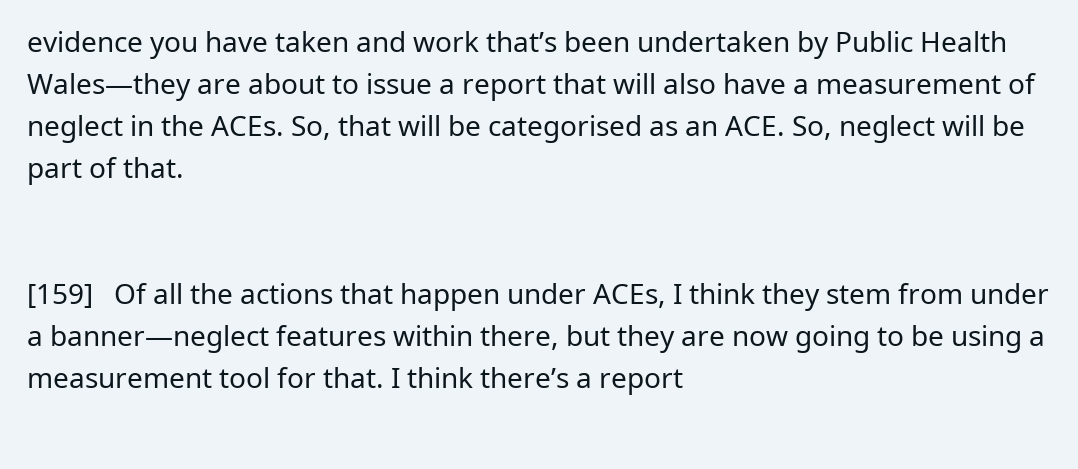evidence you have taken and work that’s been undertaken by Public Health Wales—they are about to issue a report that will also have a measurement of neglect in the ACEs. So, that will be categorised as an ACE. So, neglect will be part of that.


[159]   Of all the actions that happen under ACEs, I think they stem from under a banner—neglect features within there, but they are now going to be using a measurement tool for that. I think there’s a report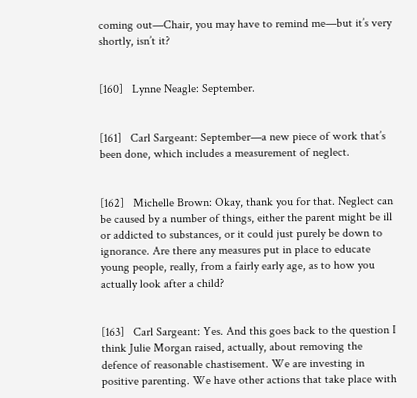coming out—Chair, you may have to remind me—but it’s very shortly, isn’t it?


[160]   Lynne Neagle: September.


[161]   Carl Sargeant: September—a new piece of work that’s been done, which includes a measurement of neglect.


[162]   Michelle Brown: Okay, thank you for that. Neglect can be caused by a number of things, either the parent might be ill or addicted to substances, or it could just purely be down to ignorance. Are there any measures put in place to educate young people, really, from a fairly early age, as to how you actually look after a child?


[163]   Carl Sargeant: Yes. And this goes back to the question I think Julie Morgan raised, actually, about removing the defence of reasonable chastisement. We are investing in positive parenting. We have other actions that take place with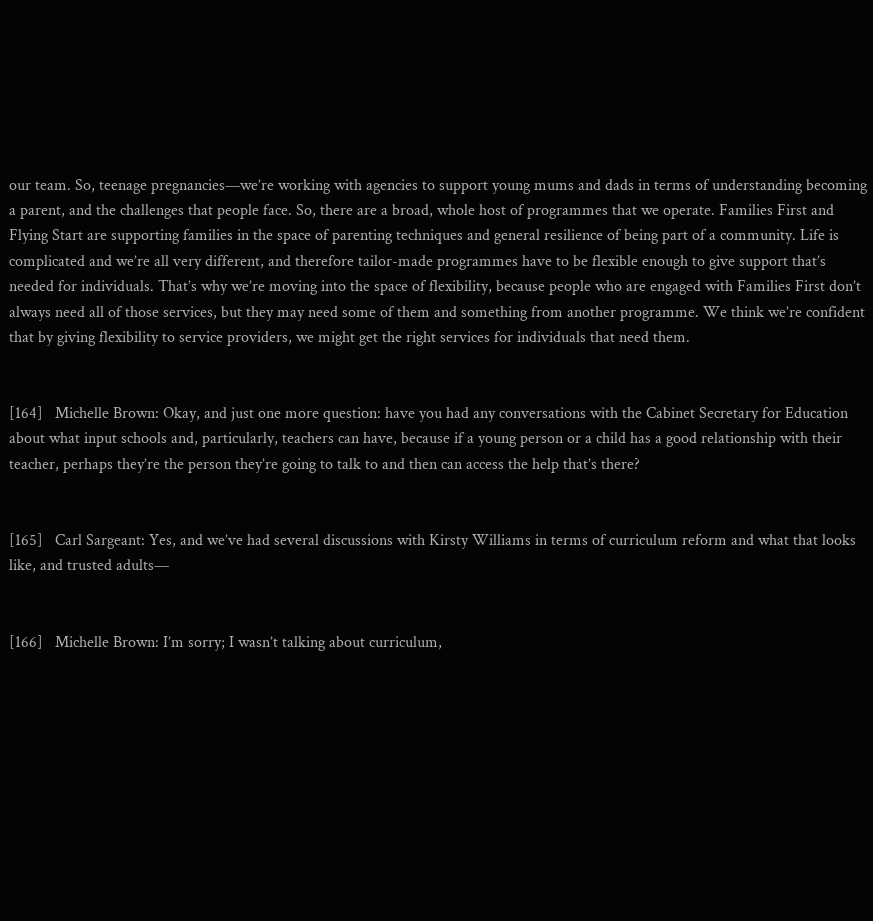our team. So, teenage pregnancies—we’re working with agencies to support young mums and dads in terms of understanding becoming a parent, and the challenges that people face. So, there are a broad, whole host of programmes that we operate. Families First and Flying Start are supporting families in the space of parenting techniques and general resilience of being part of a community. Life is complicated and we’re all very different, and therefore tailor-made programmes have to be flexible enough to give support that’s needed for individuals. That’s why we’re moving into the space of flexibility, because people who are engaged with Families First don’t always need all of those services, but they may need some of them and something from another programme. We think we’re confident that by giving flexibility to service providers, we might get the right services for individuals that need them.


[164]   Michelle Brown: Okay, and just one more question: have you had any conversations with the Cabinet Secretary for Education about what input schools and, particularly, teachers can have, because if a young person or a child has a good relationship with their teacher, perhaps they’re the person they’re going to talk to and then can access the help that’s there?


[165]   Carl Sargeant: Yes, and we’ve had several discussions with Kirsty Williams in terms of curriculum reform and what that looks like, and trusted adults—


[166]   Michelle Brown: I’m sorry; I wasn’t talking about curriculum,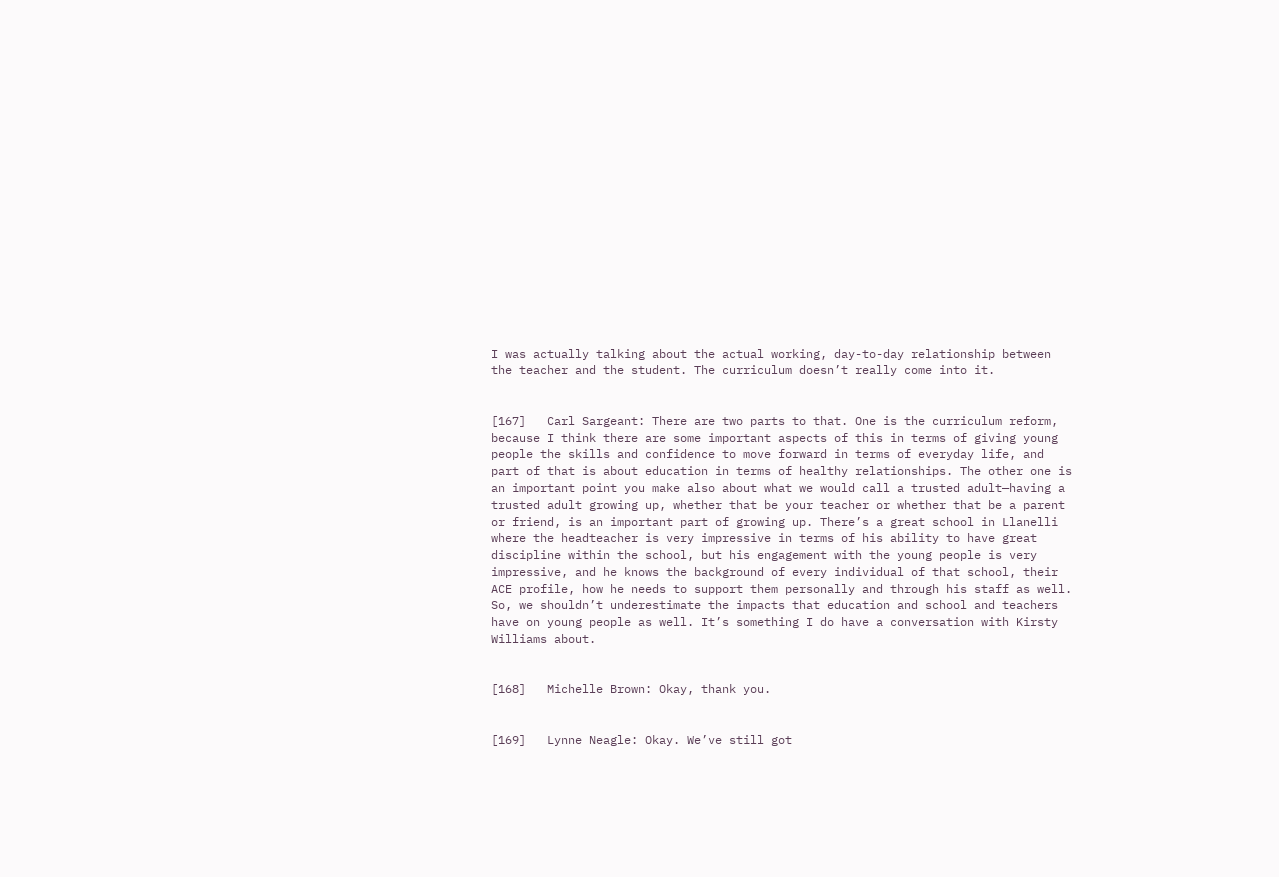I was actually talking about the actual working, day-to-day relationship between the teacher and the student. The curriculum doesn’t really come into it.


[167]   Carl Sargeant: There are two parts to that. One is the curriculum reform, because I think there are some important aspects of this in terms of giving young people the skills and confidence to move forward in terms of everyday life, and part of that is about education in terms of healthy relationships. The other one is an important point you make also about what we would call a trusted adult—having a trusted adult growing up, whether that be your teacher or whether that be a parent or friend, is an important part of growing up. There’s a great school in Llanelli where the headteacher is very impressive in terms of his ability to have great discipline within the school, but his engagement with the young people is very impressive, and he knows the background of every individual of that school, their ACE profile, how he needs to support them personally and through his staff as well. So, we shouldn’t underestimate the impacts that education and school and teachers have on young people as well. It’s something I do have a conversation with Kirsty Williams about.


[168]   Michelle Brown: Okay, thank you.


[169]   Lynne Neagle: Okay. We’ve still got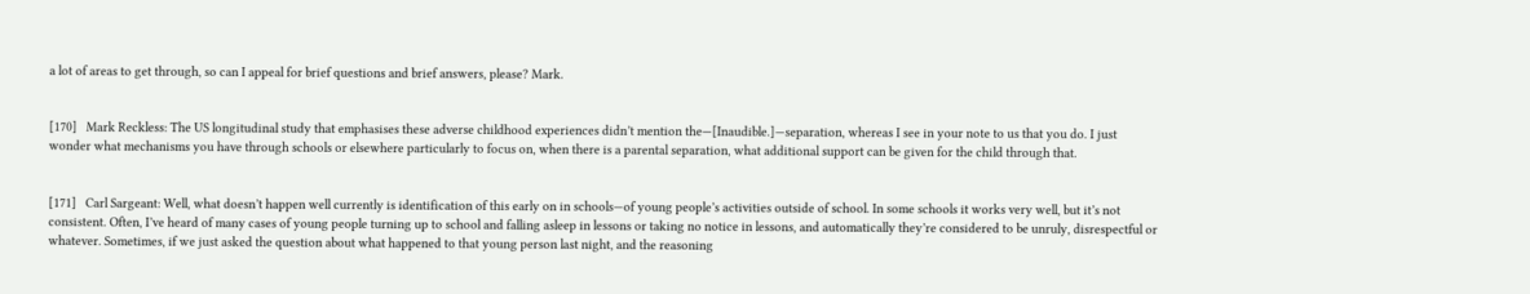a lot of areas to get through, so can I appeal for brief questions and brief answers, please? Mark.


[170]   Mark Reckless: The US longitudinal study that emphasises these adverse childhood experiences didn’t mention the—[Inaudible.]—separation, whereas I see in your note to us that you do. I just wonder what mechanisms you have through schools or elsewhere particularly to focus on, when there is a parental separation, what additional support can be given for the child through that.


[171]   Carl Sargeant: Well, what doesn’t happen well currently is identification of this early on in schools—of young people’s activities outside of school. In some schools it works very well, but it’s not consistent. Often, I’ve heard of many cases of young people turning up to school and falling asleep in lessons or taking no notice in lessons, and automatically they’re considered to be unruly, disrespectful or whatever. Sometimes, if we just asked the question about what happened to that young person last night, and the reasoning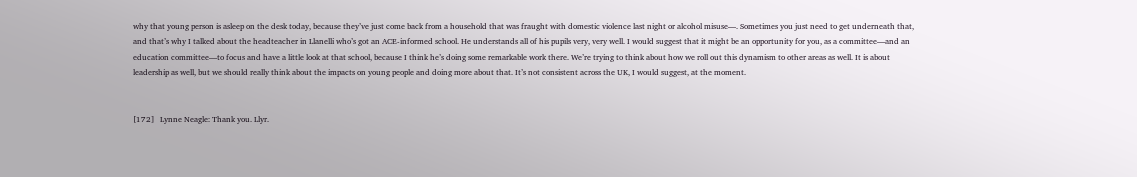why that young person is asleep on the desk today, because they’ve just come back from a household that was fraught with domestic violence last night or alcohol misuse—. Sometimes you just need to get underneath that, and that’s why I talked about the headteacher in Llanelli who’s got an ACE-informed school. He understands all of his pupils very, very well. I would suggest that it might be an opportunity for you, as a committee—and an education committee—to focus and have a little look at that school, because I think he’s doing some remarkable work there. We’re trying to think about how we roll out this dynamism to other areas as well. It is about leadership as well, but we should really think about the impacts on young people and doing more about that. It’s not consistent across the UK, I would suggest, at the moment.


[172]   Lynne Neagle: Thank you. Llyr.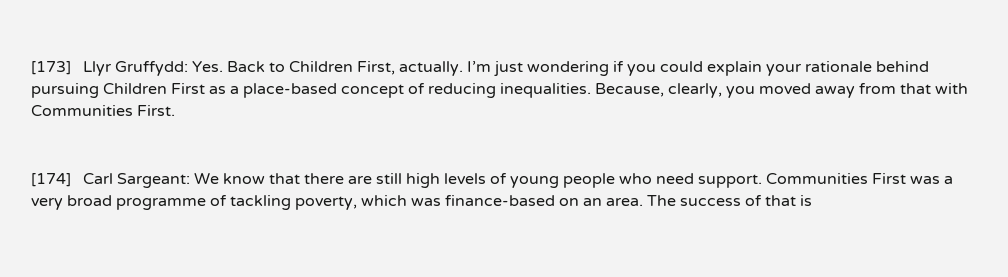[173]   Llyr Gruffydd: Yes. Back to Children First, actually. I’m just wondering if you could explain your rationale behind pursuing Children First as a place-based concept of reducing inequalities. Because, clearly, you moved away from that with Communities First.


[174]   Carl Sargeant: We know that there are still high levels of young people who need support. Communities First was a very broad programme of tackling poverty, which was finance-based on an area. The success of that is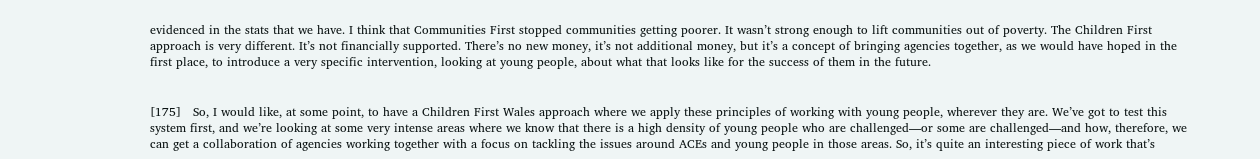evidenced in the stats that we have. I think that Communities First stopped communities getting poorer. It wasn’t strong enough to lift communities out of poverty. The Children First approach is very different. It’s not financially supported. There’s no new money, it’s not additional money, but it’s a concept of bringing agencies together, as we would have hoped in the first place, to introduce a very specific intervention, looking at young people, about what that looks like for the success of them in the future.


[175]   So, I would like, at some point, to have a Children First Wales approach where we apply these principles of working with young people, wherever they are. We’ve got to test this system first, and we’re looking at some very intense areas where we know that there is a high density of young people who are challenged—or some are challenged—and how, therefore, we can get a collaboration of agencies working together with a focus on tackling the issues around ACEs and young people in those areas. So, it’s quite an interesting piece of work that’s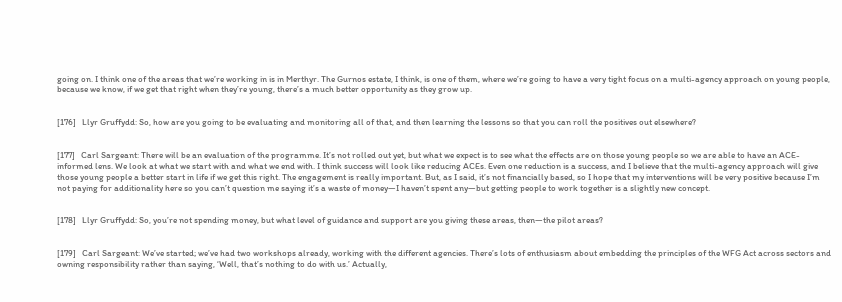going on. I think one of the areas that we’re working in is in Merthyr. The Gurnos estate, I think, is one of them, where we’re going to have a very tight focus on a multi-agency approach on young people, because we know, if we get that right when they’re young, there’s a much better opportunity as they grow up.


[176]   Llyr Gruffydd: So, how are you going to be evaluating and monitoring all of that, and then learning the lessons so that you can roll the positives out elsewhere?


[177]   Carl Sargeant: There will be an evaluation of the programme. It’s not rolled out yet, but what we expect is to see what the effects are on those young people so we are able to have an ACE-informed lens. We look at what we start with and what we end with. I think success will look like reducing ACEs. Even one reduction is a success, and I believe that the multi-agency approach will give those young people a better start in life if we get this right. The engagement is really important. But, as I said, it’s not financially based, so I hope that my interventions will be very positive because I’m not paying for additionality here so you can’t question me saying it’s a waste of money—I haven’t spent any—but getting people to work together is a slightly new concept.


[178]   Llyr Gruffydd: So, you’re not spending money, but what level of guidance and support are you giving these areas, then—the pilot areas?


[179]   Carl Sargeant: We’ve started; we’ve had two workshops already, working with the different agencies. There’s lots of enthusiasm about embedding the principles of the WFG Act across sectors and owning responsibility rather than saying, ‘Well, that’s nothing to do with us.’ Actually,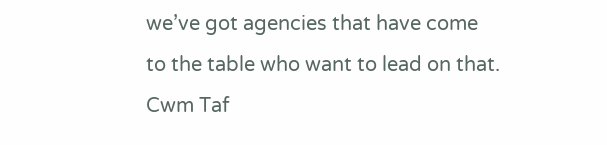we’ve got agencies that have come to the table who want to lead on that. Cwm Taf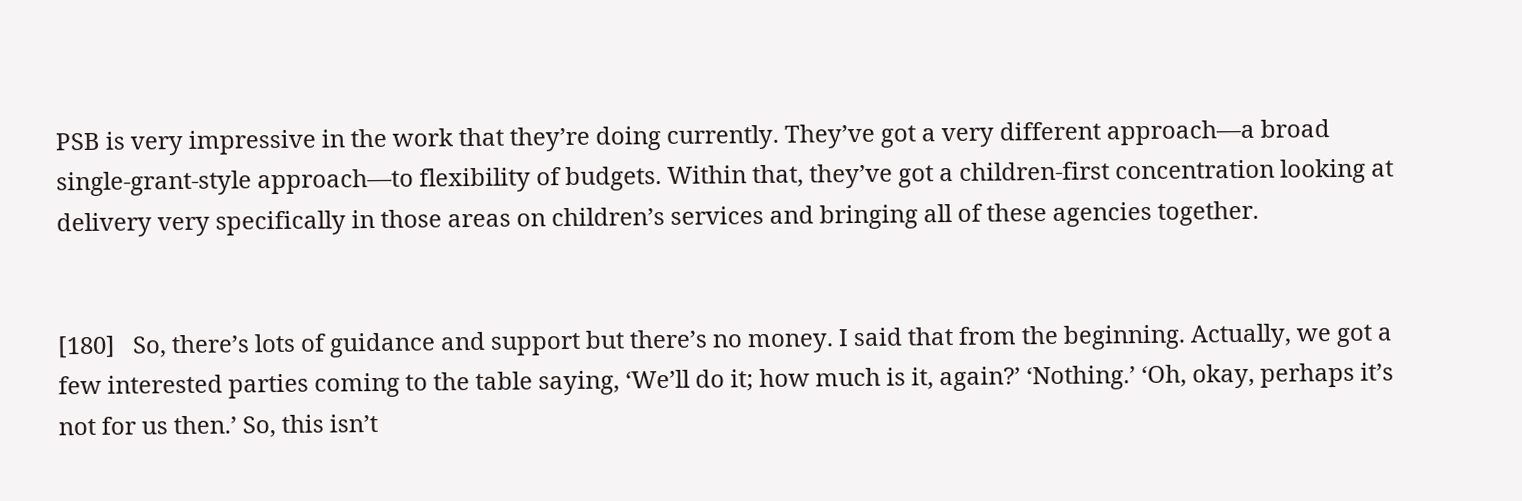PSB is very impressive in the work that they’re doing currently. They’ve got a very different approach—a broad single-grant-style approach—to flexibility of budgets. Within that, they’ve got a children-first concentration looking at delivery very specifically in those areas on children’s services and bringing all of these agencies together.


[180]   So, there’s lots of guidance and support but there’s no money. I said that from the beginning. Actually, we got a few interested parties coming to the table saying, ‘We’ll do it; how much is it, again?’ ‘Nothing.’ ‘Oh, okay, perhaps it’s not for us then.’ So, this isn’t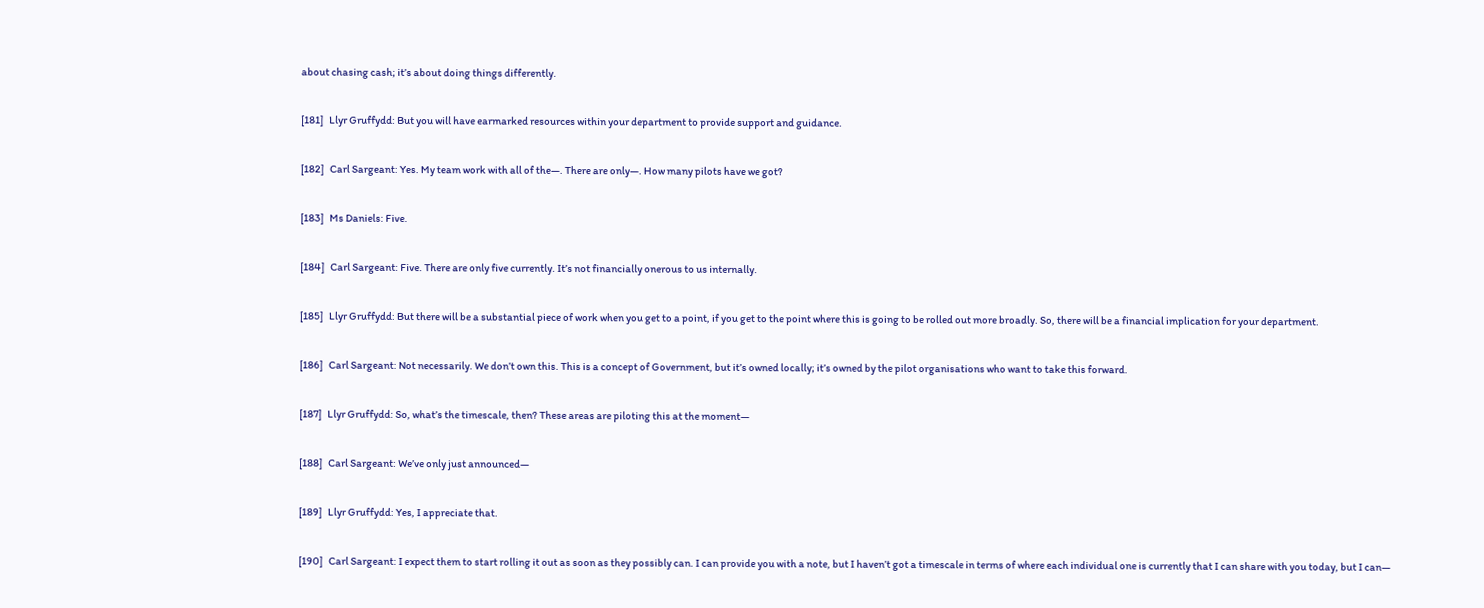about chasing cash; it’s about doing things differently.


[181]   Llyr Gruffydd: But you will have earmarked resources within your department to provide support and guidance.


[182]   Carl Sargeant: Yes. My team work with all of the—. There are only—. How many pilots have we got?


[183]   Ms Daniels: Five.


[184]   Carl Sargeant: Five. There are only five currently. It’s not financially onerous to us internally.


[185]   Llyr Gruffydd: But there will be a substantial piece of work when you get to a point, if you get to the point where this is going to be rolled out more broadly. So, there will be a financial implication for your department.


[186]   Carl Sargeant: Not necessarily. We don’t own this. This is a concept of Government, but it’s owned locally; it’s owned by the pilot organisations who want to take this forward.


[187]   Llyr Gruffydd: So, what’s the timescale, then? These areas are piloting this at the moment—


[188]   Carl Sargeant: We’ve only just announced—


[189]   Llyr Gruffydd: Yes, I appreciate that.


[190]   Carl Sargeant: I expect them to start rolling it out as soon as they possibly can. I can provide you with a note, but I haven’t got a timescale in terms of where each individual one is currently that I can share with you today, but I can—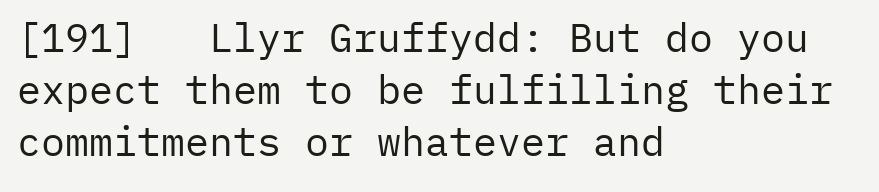[191]   Llyr Gruffydd: But do you expect them to be fulfilling their commitments or whatever and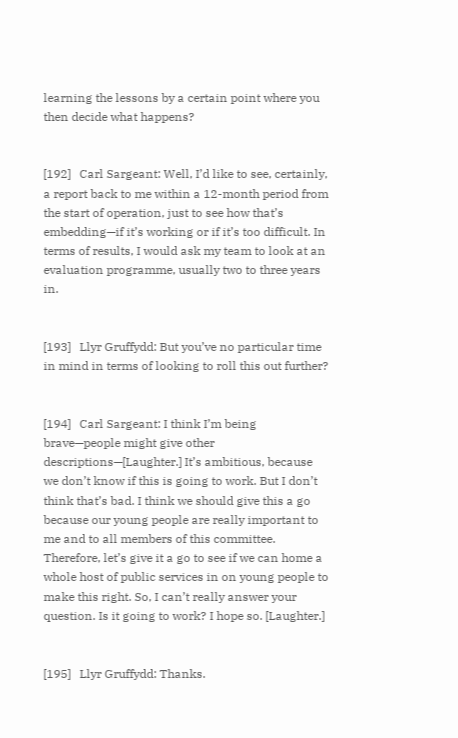learning the lessons by a certain point where you then decide what happens?


[192]   Carl Sargeant: Well, I’d like to see, certainly, a report back to me within a 12-month period from the start of operation, just to see how that’s embedding—if it’s working or if it’s too difficult. In terms of results, I would ask my team to look at an evaluation programme, usually two to three years in.


[193]   Llyr Gruffydd: But you’ve no particular time in mind in terms of looking to roll this out further?


[194]   Carl Sargeant: I think I’m being brave—people might give other descriptions—[Laughter.] It’s ambitious, because we don’t know if this is going to work. But I don’t think that’s bad. I think we should give this a go because our young people are really important to me and to all members of this committee. Therefore, let’s give it a go to see if we can home a whole host of public services in on young people to make this right. So, I can’t really answer your question. Is it going to work? I hope so. [Laughter.]


[195]   Llyr Gruffydd: Thanks.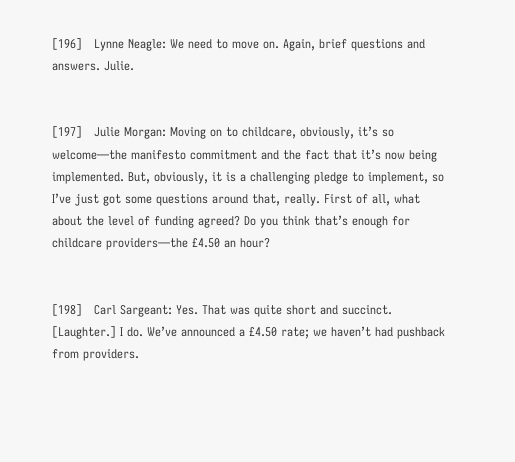[196]   Lynne Neagle: We need to move on. Again, brief questions and answers. Julie.


[197]   Julie Morgan: Moving on to childcare, obviously, it’s so welcome—the manifesto commitment and the fact that it’s now being implemented. But, obviously, it is a challenging pledge to implement, so I’ve just got some questions around that, really. First of all, what about the level of funding agreed? Do you think that’s enough for childcare providers—the £4.50 an hour?


[198]   Carl Sargeant: Yes. That was quite short and succinct. [Laughter.] I do. We’ve announced a £4.50 rate; we haven’t had pushback from providers.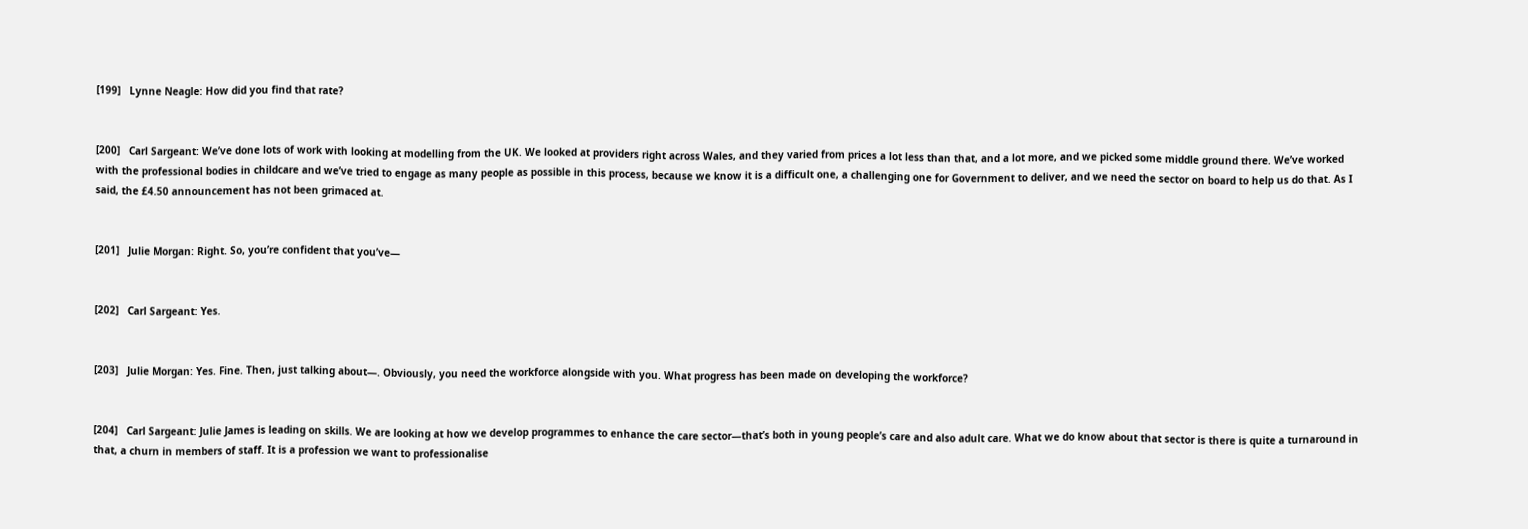[199]   Lynne Neagle: How did you find that rate?


[200]   Carl Sargeant: We’ve done lots of work with looking at modelling from the UK. We looked at providers right across Wales, and they varied from prices a lot less than that, and a lot more, and we picked some middle ground there. We’ve worked with the professional bodies in childcare and we’ve tried to engage as many people as possible in this process, because we know it is a difficult one, a challenging one for Government to deliver, and we need the sector on board to help us do that. As I said, the £4.50 announcement has not been grimaced at.


[201]   Julie Morgan: Right. So, you’re confident that you’ve—


[202]   Carl Sargeant: Yes.


[203]   Julie Morgan: Yes. Fine. Then, just talking about—. Obviously, you need the workforce alongside with you. What progress has been made on developing the workforce?


[204]   Carl Sargeant: Julie James is leading on skills. We are looking at how we develop programmes to enhance the care sector—that’s both in young people’s care and also adult care. What we do know about that sector is there is quite a turnaround in that, a churn in members of staff. It is a profession we want to professionalise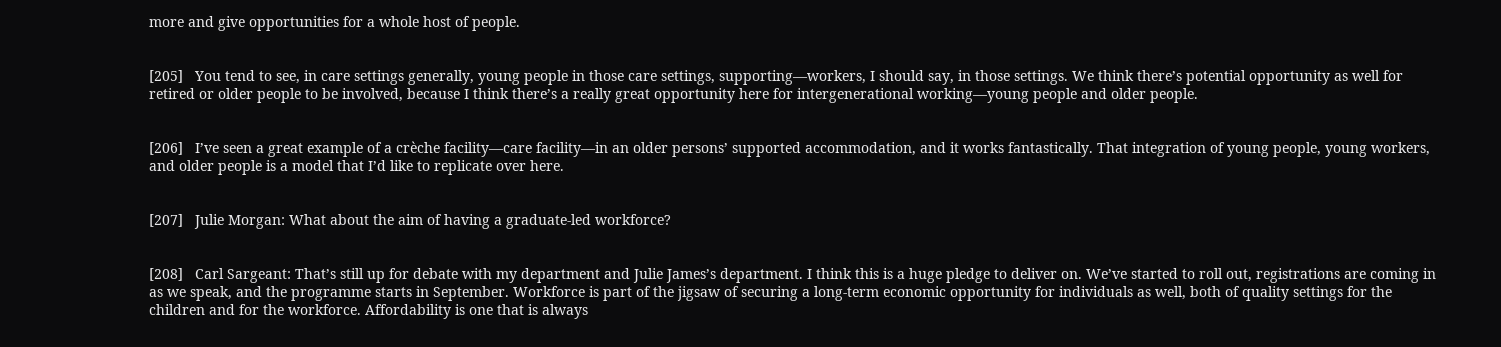more and give opportunities for a whole host of people.


[205]   You tend to see, in care settings generally, young people in those care settings, supporting—workers, I should say, in those settings. We think there’s potential opportunity as well for retired or older people to be involved, because I think there’s a really great opportunity here for intergenerational working—young people and older people.


[206]   I’ve seen a great example of a crèche facility—care facility—in an older persons’ supported accommodation, and it works fantastically. That integration of young people, young workers, and older people is a model that I’d like to replicate over here.


[207]   Julie Morgan: What about the aim of having a graduate-led workforce?


[208]   Carl Sargeant: That’s still up for debate with my department and Julie James’s department. I think this is a huge pledge to deliver on. We’ve started to roll out, registrations are coming in as we speak, and the programme starts in September. Workforce is part of the jigsaw of securing a long-term economic opportunity for individuals as well, both of quality settings for the children and for the workforce. Affordability is one that is always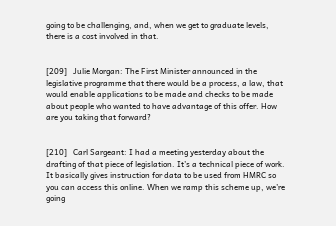going to be challenging, and, when we get to graduate levels, there is a cost involved in that.


[209]   Julie Morgan: The First Minister announced in the legislative programme that there would be a process, a law, that would enable applications to be made and checks to be made about people who wanted to have advantage of this offer. How are you taking that forward?


[210]   Carl Sargeant: I had a meeting yesterday about the drafting of that piece of legislation. It’s a technical piece of work. It basically gives instruction for data to be used from HMRC so you can access this online. When we ramp this scheme up, we’re going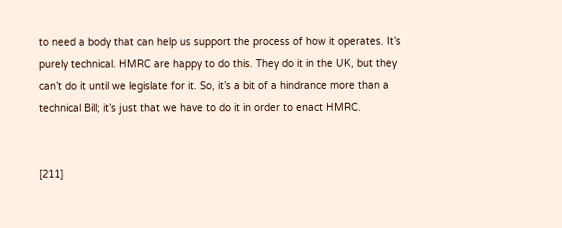to need a body that can help us support the process of how it operates. It’s purely technical. HMRC are happy to do this. They do it in the UK, but they can’t do it until we legislate for it. So, it’s a bit of a hindrance more than a technical Bill; it’s just that we have to do it in order to enact HMRC.


[211]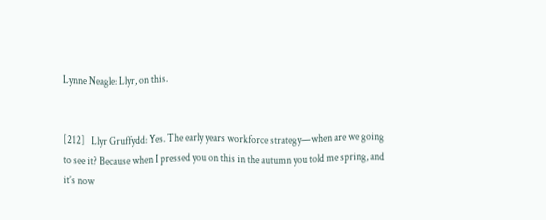Lynne Neagle: Llyr, on this.


[212]   Llyr Gruffydd: Yes. The early years workforce strategy—when are we going to see it? Because when I pressed you on this in the autumn you told me spring, and it’s now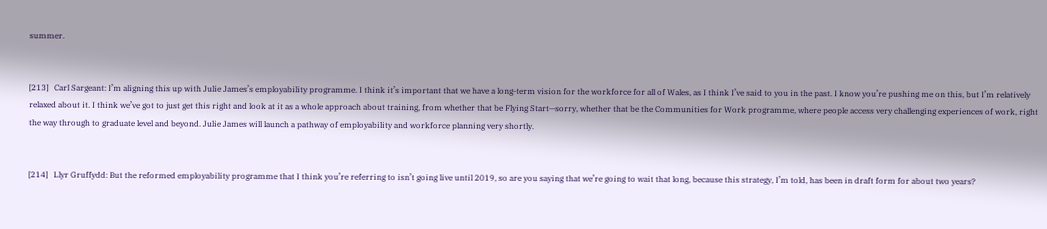summer.


[213]   Carl Sargeant: I’m aligning this up with Julie James’s employability programme. I think it’s important that we have a long-term vision for the workforce for all of Wales, as I think I’ve said to you in the past. I know you’re pushing me on this, but I’m relatively relaxed about it. I think we’ve got to just get this right and look at it as a whole approach about training, from whether that be Flying Start—sorry, whether that be the Communities for Work programme, where people access very challenging experiences of work, right the way through to graduate level and beyond. Julie James will launch a pathway of employability and workforce planning very shortly.


[214]   Llyr Gruffydd: But the reformed employability programme that I think you’re referring to isn’t going live until 2019, so are you saying that we’re going to wait that long, because this strategy, I’m told, has been in draft form for about two years?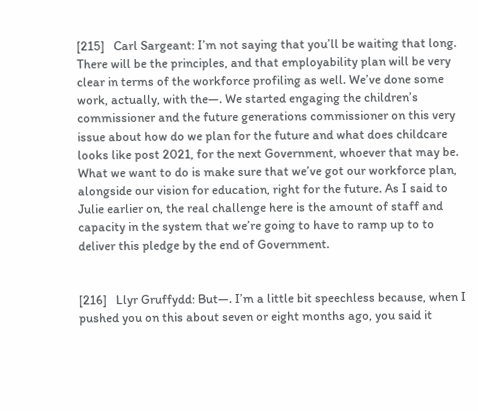[215]   Carl Sargeant: I’m not saying that you’ll be waiting that long. There will be the principles, and that employability plan will be very clear in terms of the workforce profiling as well. We’ve done some work, actually, with the—. We started engaging the children’s commissioner and the future generations commissioner on this very issue about how do we plan for the future and what does childcare looks like post 2021, for the next Government, whoever that may be. What we want to do is make sure that we’ve got our workforce plan, alongside our vision for education, right for the future. As I said to Julie earlier on, the real challenge here is the amount of staff and capacity in the system that we’re going to have to ramp up to to deliver this pledge by the end of Government.


[216]   Llyr Gruffydd: But—. I’m a little bit speechless because, when I pushed you on this about seven or eight months ago, you said it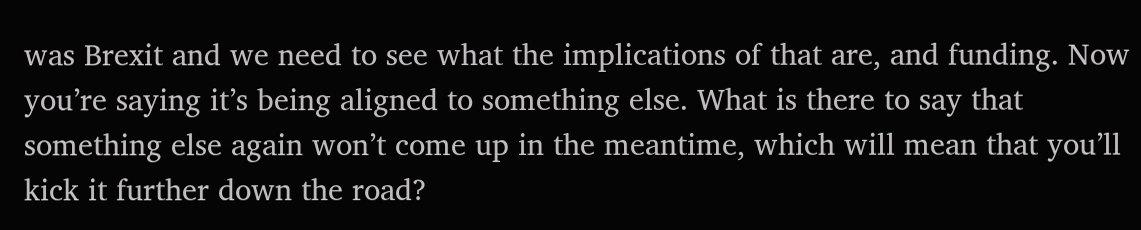was Brexit and we need to see what the implications of that are, and funding. Now you’re saying it’s being aligned to something else. What is there to say that something else again won’t come up in the meantime, which will mean that you’ll kick it further down the road?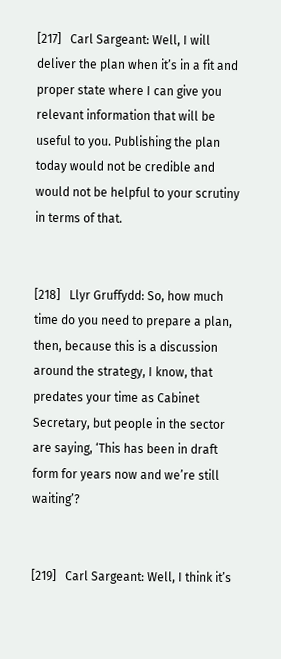[217]   Carl Sargeant: Well, I will deliver the plan when it’s in a fit and proper state where I can give you relevant information that will be useful to you. Publishing the plan today would not be credible and would not be helpful to your scrutiny in terms of that.


[218]   Llyr Gruffydd: So, how much time do you need to prepare a plan, then, because this is a discussion around the strategy, I know, that predates your time as Cabinet Secretary, but people in the sector are saying, ‘This has been in draft form for years now and we’re still waiting’?


[219]   Carl Sargeant: Well, I think it’s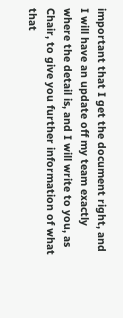important that I get the document right, and I will have an update off my team exactly where the detail is, and I will write to you, as Chair, to give you further information of what that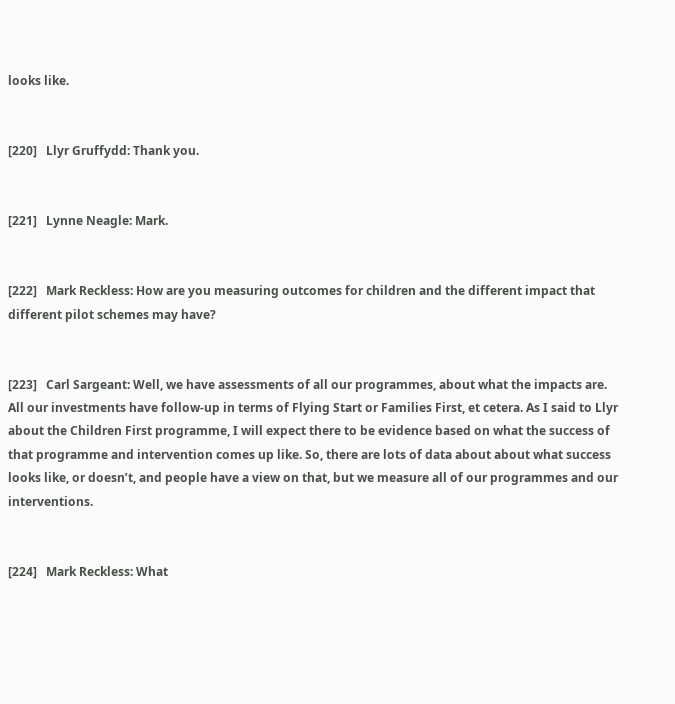looks like.


[220]   Llyr Gruffydd: Thank you.


[221]   Lynne Neagle: Mark.


[222]   Mark Reckless: How are you measuring outcomes for children and the different impact that different pilot schemes may have?


[223]   Carl Sargeant: Well, we have assessments of all our programmes, about what the impacts are. All our investments have follow-up in terms of Flying Start or Families First, et cetera. As I said to Llyr about the Children First programme, I will expect there to be evidence based on what the success of that programme and intervention comes up like. So, there are lots of data about about what success looks like, or doesn’t, and people have a view on that, but we measure all of our programmes and our interventions.


[224]   Mark Reckless: What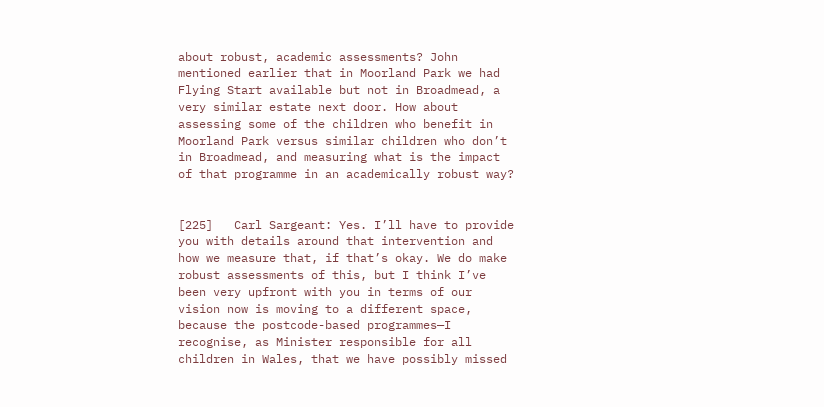about robust, academic assessments? John mentioned earlier that in Moorland Park we had Flying Start available but not in Broadmead, a very similar estate next door. How about assessing some of the children who benefit in Moorland Park versus similar children who don’t in Broadmead, and measuring what is the impact of that programme in an academically robust way?


[225]   Carl Sargeant: Yes. I’ll have to provide you with details around that intervention and how we measure that, if that’s okay. We do make robust assessments of this, but I think I’ve been very upfront with you in terms of our vision now is moving to a different space, because the postcode-based programmes—I recognise, as Minister responsible for all children in Wales, that we have possibly missed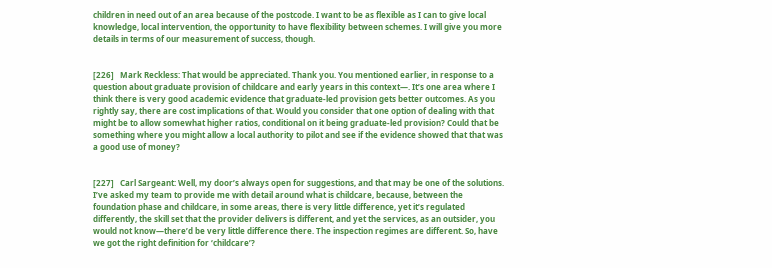children in need out of an area because of the postcode. I want to be as flexible as I can to give local knowledge, local intervention, the opportunity to have flexibility between schemes. I will give you more details in terms of our measurement of success, though.


[226]   Mark Reckless: That would be appreciated. Thank you. You mentioned earlier, in response to a question about graduate provision of childcare and early years in this context—. It’s one area where I think there is very good academic evidence that graduate-led provision gets better outcomes. As you rightly say, there are cost implications of that. Would you consider that one option of dealing with that might be to allow somewhat higher ratios, conditional on it being graduate-led provision? Could that be something where you might allow a local authority to pilot and see if the evidence showed that that was a good use of money?


[227]   Carl Sargeant: Well, my door’s always open for suggestions, and that may be one of the solutions. I’ve asked my team to provide me with detail around what is childcare, because, between the foundation phase and childcare, in some areas, there is very little difference, yet it’s regulated differently, the skill set that the provider delivers is different, and yet the services, as an outsider, you would not know—there’d be very little difference there. The inspection regimes are different. So, have we got the right definition for ‘childcare’?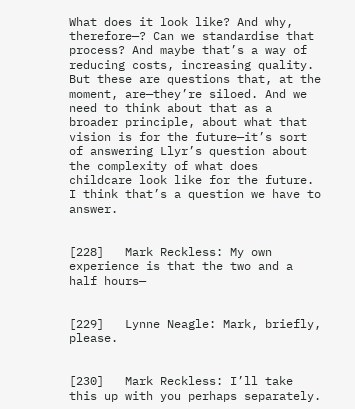What does it look like? And why, therefore—? Can we standardise that process? And maybe that’s a way of reducing costs, increasing quality. But these are questions that, at the moment, are—they’re siloed. And we need to think about that as a broader principle, about what that vision is for the future—it’s sort of answering Llyr’s question about the complexity of what does childcare look like for the future. I think that’s a question we have to answer.


[228]   Mark Reckless: My own experience is that the two and a half hours—


[229]   Lynne Neagle: Mark, briefly, please.


[230]   Mark Reckless: I’ll take this up with you perhaps separately.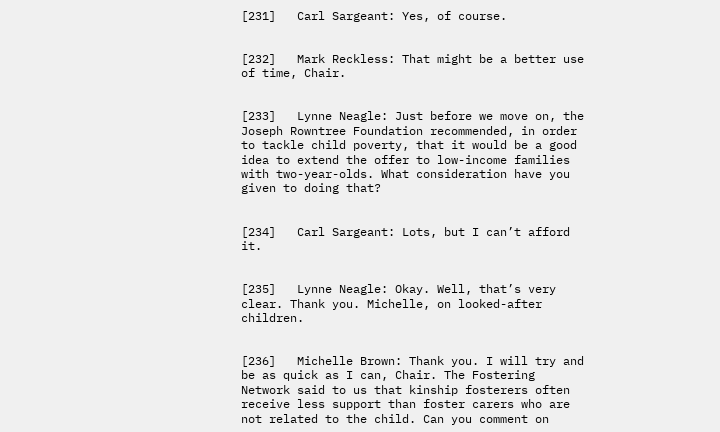[231]   Carl Sargeant: Yes, of course.


[232]   Mark Reckless: That might be a better use of time, Chair.


[233]   Lynne Neagle: Just before we move on, the Joseph Rowntree Foundation recommended, in order to tackle child poverty, that it would be a good idea to extend the offer to low-income families with two-year-olds. What consideration have you given to doing that?


[234]   Carl Sargeant: Lots, but I can’t afford it.


[235]   Lynne Neagle: Okay. Well, that’s very clear. Thank you. Michelle, on looked-after children.


[236]   Michelle Brown: Thank you. I will try and be as quick as I can, Chair. The Fostering Network said to us that kinship fosterers often receive less support than foster carers who are not related to the child. Can you comment on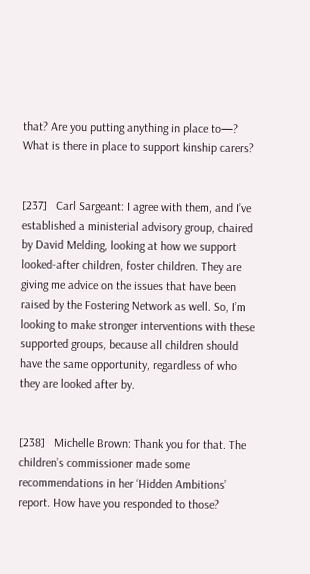that? Are you putting anything in place to—? What is there in place to support kinship carers?


[237]   Carl Sargeant: I agree with them, and I’ve established a ministerial advisory group, chaired by David Melding, looking at how we support looked-after children, foster children. They are giving me advice on the issues that have been raised by the Fostering Network as well. So, I’m looking to make stronger interventions with these supported groups, because all children should have the same opportunity, regardless of who they are looked after by.


[238]   Michelle Brown: Thank you for that. The children’s commissioner made some recommendations in her ‘Hidden Ambitions’ report. How have you responded to those?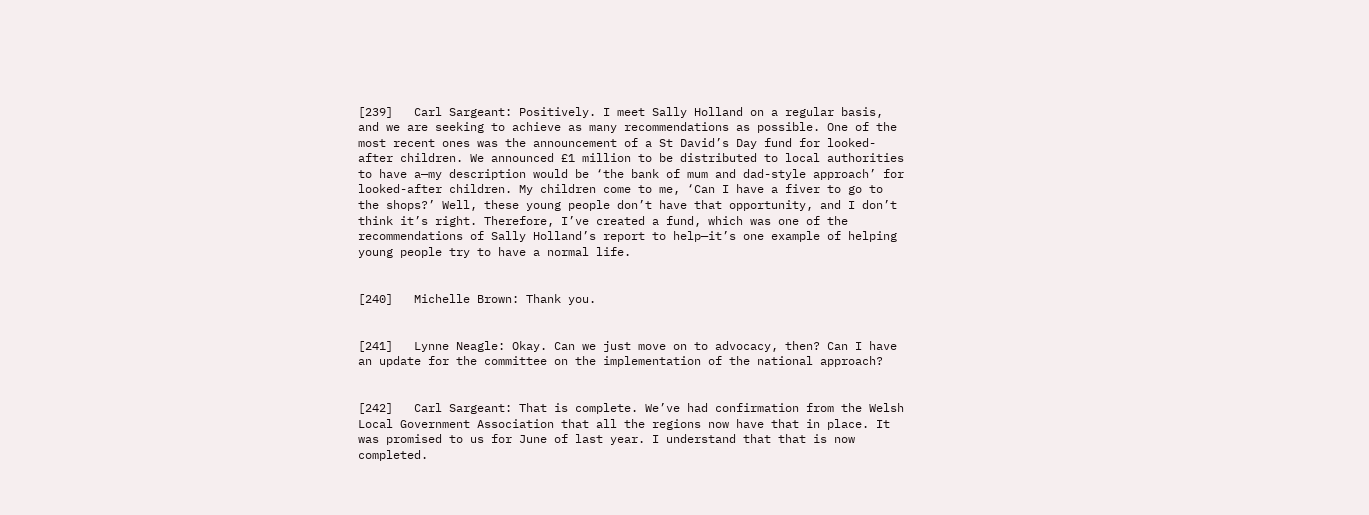[239]   Carl Sargeant: Positively. I meet Sally Holland on a regular basis, and we are seeking to achieve as many recommendations as possible. One of the most recent ones was the announcement of a St David’s Day fund for looked-after children. We announced £1 million to be distributed to local authorities to have a—my description would be ‘the bank of mum and dad-style approach’ for looked-after children. My children come to me, ‘Can I have a fiver to go to the shops?’ Well, these young people don’t have that opportunity, and I don’t think it’s right. Therefore, I’ve created a fund, which was one of the recommendations of Sally Holland’s report to help—it’s one example of helping young people try to have a normal life.


[240]   Michelle Brown: Thank you.


[241]   Lynne Neagle: Okay. Can we just move on to advocacy, then? Can I have an update for the committee on the implementation of the national approach?


[242]   Carl Sargeant: That is complete. We’ve had confirmation from the Welsh Local Government Association that all the regions now have that in place. It was promised to us for June of last year. I understand that that is now completed.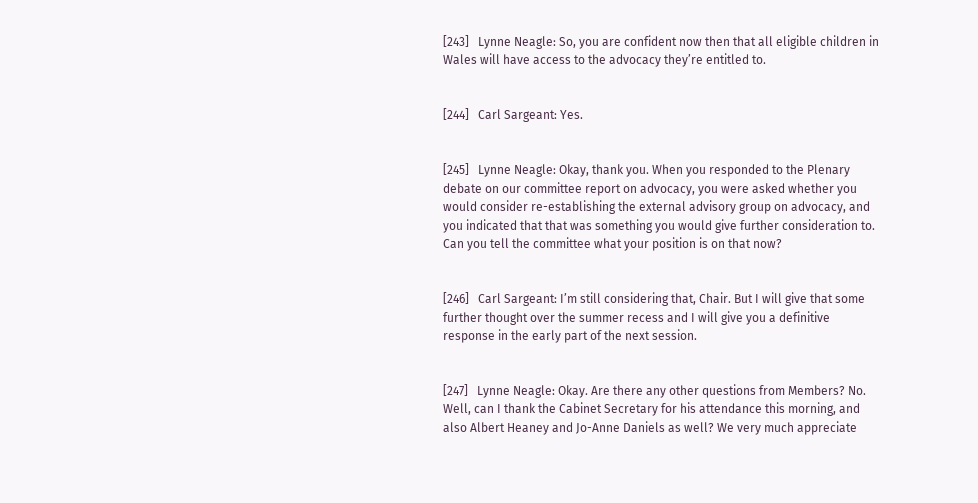[243]   Lynne Neagle: So, you are confident now then that all eligible children in Wales will have access to the advocacy they’re entitled to.


[244]   Carl Sargeant: Yes.


[245]   Lynne Neagle: Okay, thank you. When you responded to the Plenary debate on our committee report on advocacy, you were asked whether you would consider re-establishing the external advisory group on advocacy, and you indicated that that was something you would give further consideration to. Can you tell the committee what your position is on that now?


[246]   Carl Sargeant: I’m still considering that, Chair. But I will give that some further thought over the summer recess and I will give you a definitive response in the early part of the next session.


[247]   Lynne Neagle: Okay. Are there any other questions from Members? No. Well, can I thank the Cabinet Secretary for his attendance this morning, and also Albert Heaney and Jo-Anne Daniels as well? We very much appreciate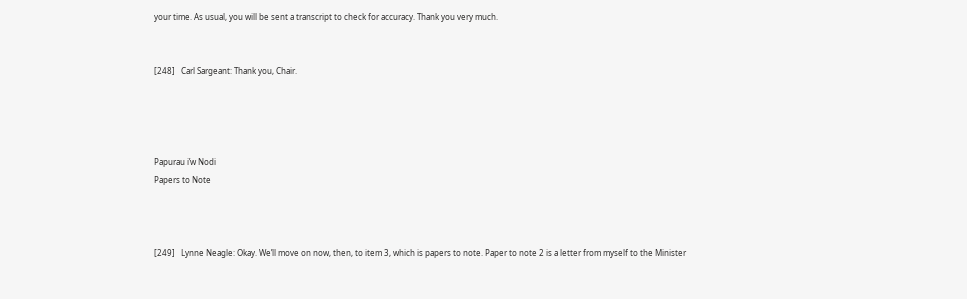your time. As usual, you will be sent a transcript to check for accuracy. Thank you very much.


[248]   Carl Sargeant: Thank you, Chair.




Papurau i’w Nodi
Papers to Note



[249]   Lynne Neagle: Okay. We’ll move on now, then, to item 3, which is papers to note. Paper to note 2 is a letter from myself to the Minister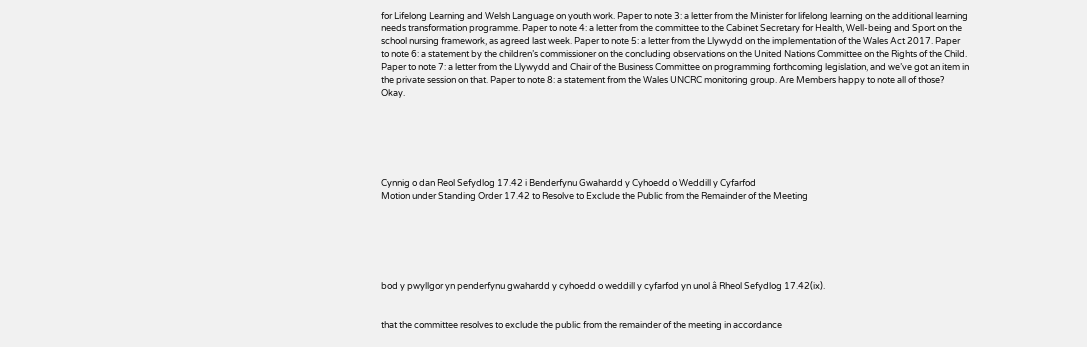for Lifelong Learning and Welsh Language on youth work. Paper to note 3: a letter from the Minister for lifelong learning on the additional learning needs transformation programme. Paper to note 4: a letter from the committee to the Cabinet Secretary for Health, Well-being and Sport on the school nursing framework, as agreed last week. Paper to note 5: a letter from the Llywydd on the implementation of the Wales Act 2017. Paper to note 6: a statement by the children’s commissioner on the concluding observations on the United Nations Committee on the Rights of the Child. Paper to note 7: a letter from the Llywydd and Chair of the Business Committee on programming forthcoming legislation, and we’ve got an item in the private session on that. Paper to note 8: a statement from the Wales UNCRC monitoring group. Are Members happy to note all of those? Okay.






Cynnig o dan Reol Sefydlog 17.42 i Benderfynu Gwahardd y Cyhoedd o Weddill y Cyfarfod
Motion under Standing Order 17.42 to Resolve to Exclude the Public from the Remainder of the Meeting






bod y pwyllgor yn penderfynu gwahardd y cyhoedd o weddill y cyfarfod yn unol â Rheol Sefydlog 17.42(ix).


that the committee resolves to exclude the public from the remainder of the meeting in accordance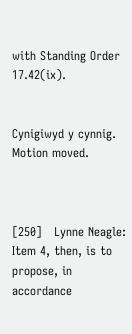with Standing Order 17.42(ix).


Cynigiwyd y cynnig.
Motion moved.



[250]   Lynne Neagle: Item 4, then, is to propose, in accordance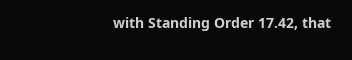with Standing Order 17.42, that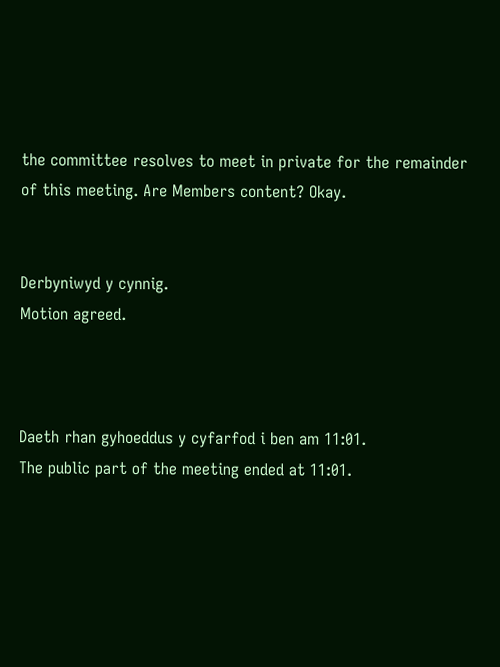the committee resolves to meet in private for the remainder of this meeting. Are Members content? Okay.


Derbyniwyd y cynnig.
Motion agreed.



Daeth rhan gyhoeddus y cyfarfod i ben am 11:01.
The public part of the meeting ended at 11:01.